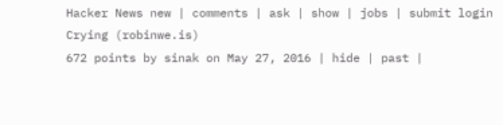Hacker News new | comments | ask | show | jobs | submit login
Crying (robinwe.is)
672 points by sinak on May 27, 2016 | hide | past |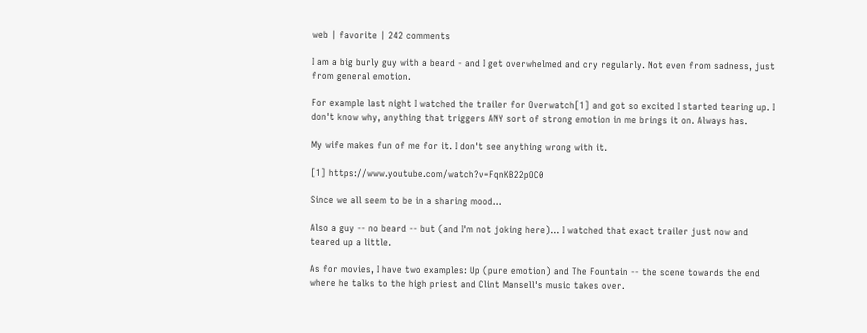web | favorite | 242 comments

I am a big burly guy with a beard - and I get overwhelmed and cry regularly. Not even from sadness, just from general emotion.

For example last night I watched the trailer for Overwatch[1] and got so excited I started tearing up. I don't know why, anything that triggers ANY sort of strong emotion in me brings it on. Always has.

My wife makes fun of me for it. I don't see anything wrong with it.

[1] https://www.youtube.com/watch?v=FqnKB22pOC0

Since we all seem to be in a sharing mood...

Also a guy -- no beard -- but (and I'm not joking here)... I watched that exact trailer just now and teared up a little.

As for movies, I have two examples: Up (pure emotion) and The Fountain -- the scene towards the end where he talks to the high priest and Clint Mansell's music takes over.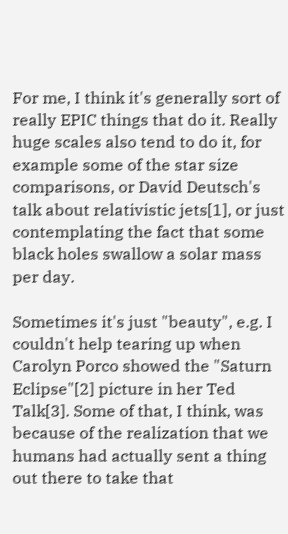For me, I think it's generally sort of really EPIC things that do it. Really huge scales also tend to do it, for example some of the star size comparisons, or David Deutsch's talk about relativistic jets[1], or just contemplating the fact that some black holes swallow a solar mass per day.

Sometimes it's just "beauty", e.g. I couldn't help tearing up when Carolyn Porco showed the "Saturn Eclipse"[2] picture in her Ted Talk[3]. Some of that, I think, was because of the realization that we humans had actually sent a thing out there to take that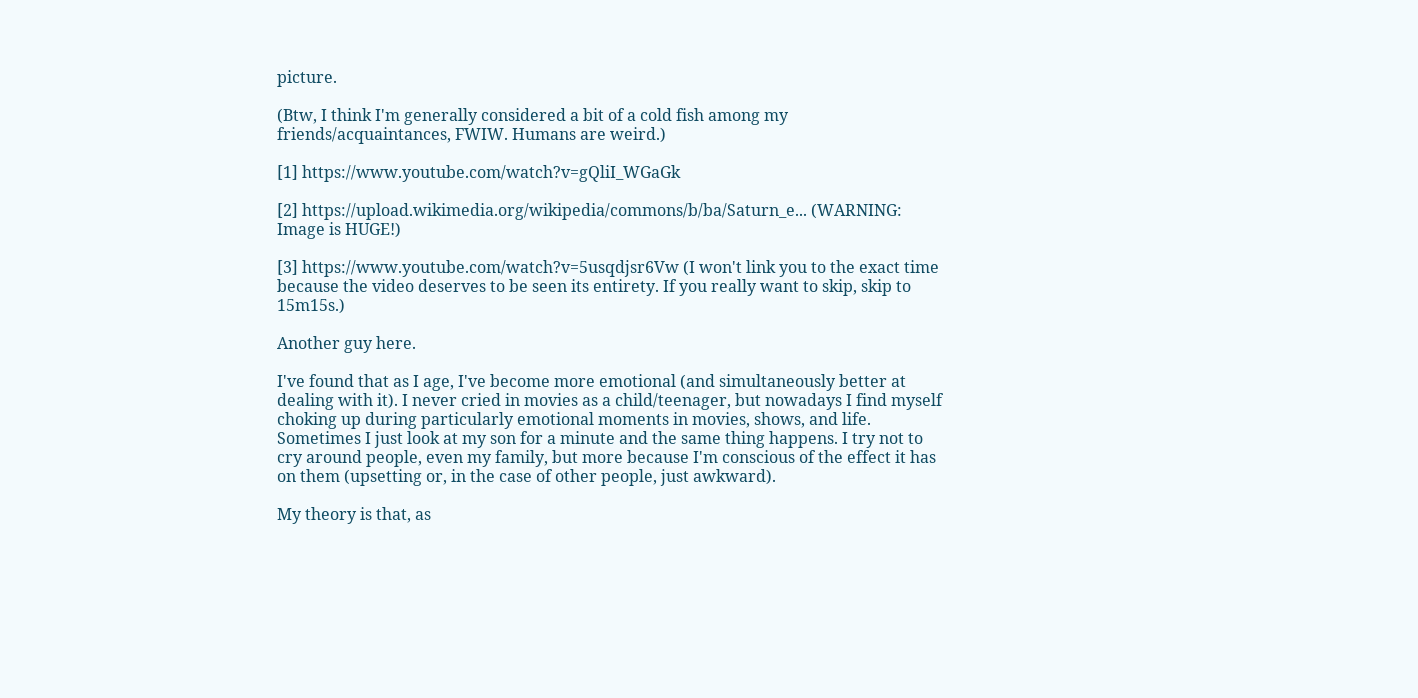picture.

(Btw, I think I'm generally considered a bit of a cold fish among my friends/acquaintances, FWIW. Humans are weird.)

[1] https://www.youtube.com/watch?v=gQliI_WGaGk

[2] https://upload.wikimedia.org/wikipedia/commons/b/ba/Saturn_e... (WARNING: Image is HUGE!)

[3] https://www.youtube.com/watch?v=5usqdjsr6Vw (I won't link you to the exact time because the video deserves to be seen its entirety. If you really want to skip, skip to 15m15s.)

Another guy here.

I've found that as I age, I've become more emotional (and simultaneously better at dealing with it). I never cried in movies as a child/teenager, but nowadays I find myself choking up during particularly emotional moments in movies, shows, and life. Sometimes I just look at my son for a minute and the same thing happens. I try not to cry around people, even my family, but more because I'm conscious of the effect it has on them (upsetting or, in the case of other people, just awkward).

My theory is that, as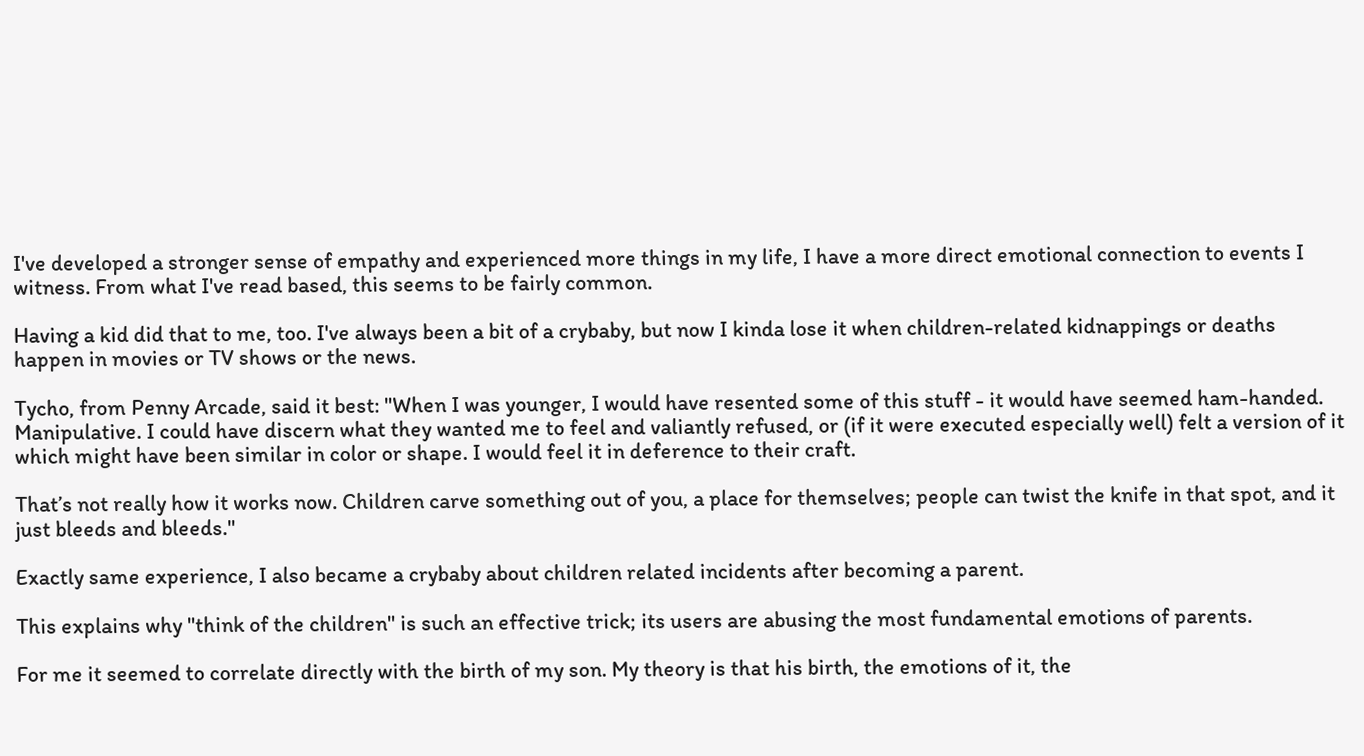I've developed a stronger sense of empathy and experienced more things in my life, I have a more direct emotional connection to events I witness. From what I've read based, this seems to be fairly common.

Having a kid did that to me, too. I've always been a bit of a crybaby, but now I kinda lose it when children-related kidnappings or deaths happen in movies or TV shows or the news.

Tycho, from Penny Arcade, said it best: "When I was younger, I would have resented some of this stuff - it would have seemed ham-handed. Manipulative. I could have discern what they wanted me to feel and valiantly refused, or (if it were executed especially well) felt a version of it which might have been similar in color or shape. I would feel it in deference to their craft.

That’s not really how it works now. Children carve something out of you, a place for themselves; people can twist the knife in that spot, and it just bleeds and bleeds."

Exactly same experience, I also became a crybaby about children related incidents after becoming a parent.

This explains why "think of the children" is such an effective trick; its users are abusing the most fundamental emotions of parents.

For me it seemed to correlate directly with the birth of my son. My theory is that his birth, the emotions of it, the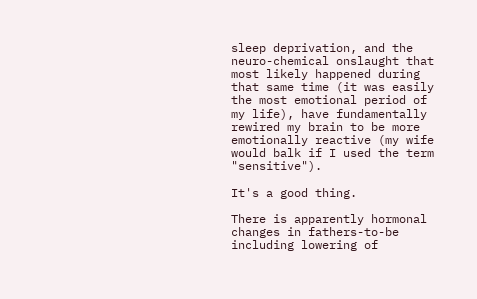sleep deprivation, and the neuro-chemical onslaught that most likely happened during that same time (it was easily the most emotional period of my life), have fundamentally rewired my brain to be more emotionally reactive (my wife would balk if I used the term "sensitive").

It's a good thing.

There is apparently hormonal changes in fathers-to-be including lowering of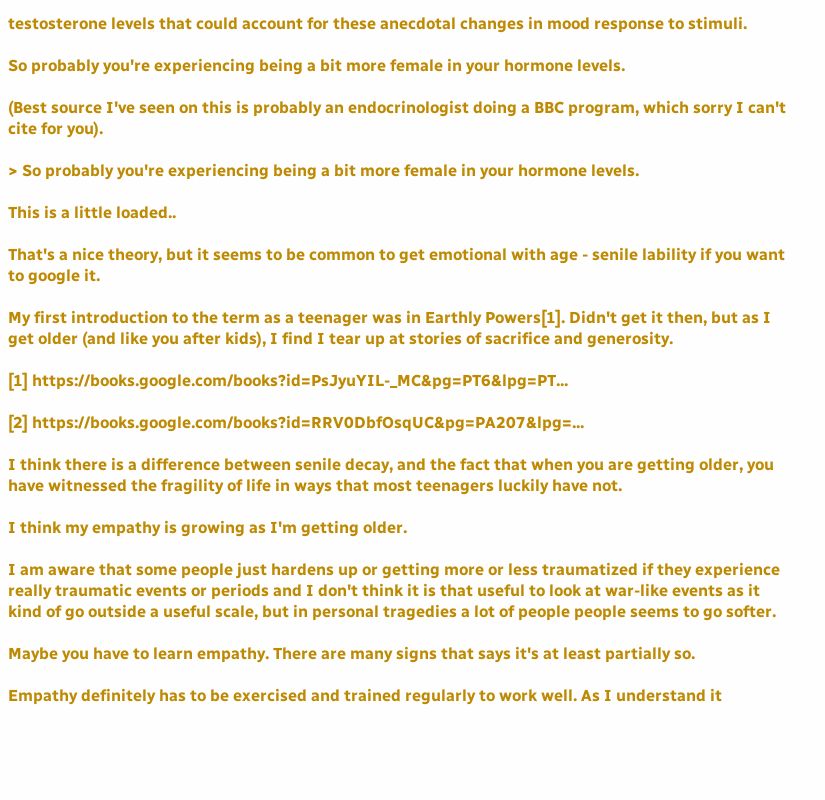testosterone levels that could account for these anecdotal changes in mood response to stimuli.

So probably you're experiencing being a bit more female in your hormone levels.

(Best source I've seen on this is probably an endocrinologist doing a BBC program, which sorry I can't cite for you).

> So probably you're experiencing being a bit more female in your hormone levels.

This is a little loaded..

That's a nice theory, but it seems to be common to get emotional with age - senile lability if you want to google it.

My first introduction to the term as a teenager was in Earthly Powers[1]. Didn't get it then, but as I get older (and like you after kids), I find I tear up at stories of sacrifice and generosity.

[1] https://books.google.com/books?id=PsJyuYIL-_MC&pg=PT6&lpg=PT...

[2] https://books.google.com/books?id=RRV0DbfOsqUC&pg=PA207&lpg=...

I think there is a difference between senile decay, and the fact that when you are getting older, you have witnessed the fragility of life in ways that most teenagers luckily have not.

I think my empathy is growing as I'm getting older.

I am aware that some people just hardens up or getting more or less traumatized if they experience really traumatic events or periods and I don't think it is that useful to look at war-like events as it kind of go outside a useful scale, but in personal tragedies a lot of people people seems to go softer.

Maybe you have to learn empathy. There are many signs that says it's at least partially so.

Empathy definitely has to be exercised and trained regularly to work well. As I understand it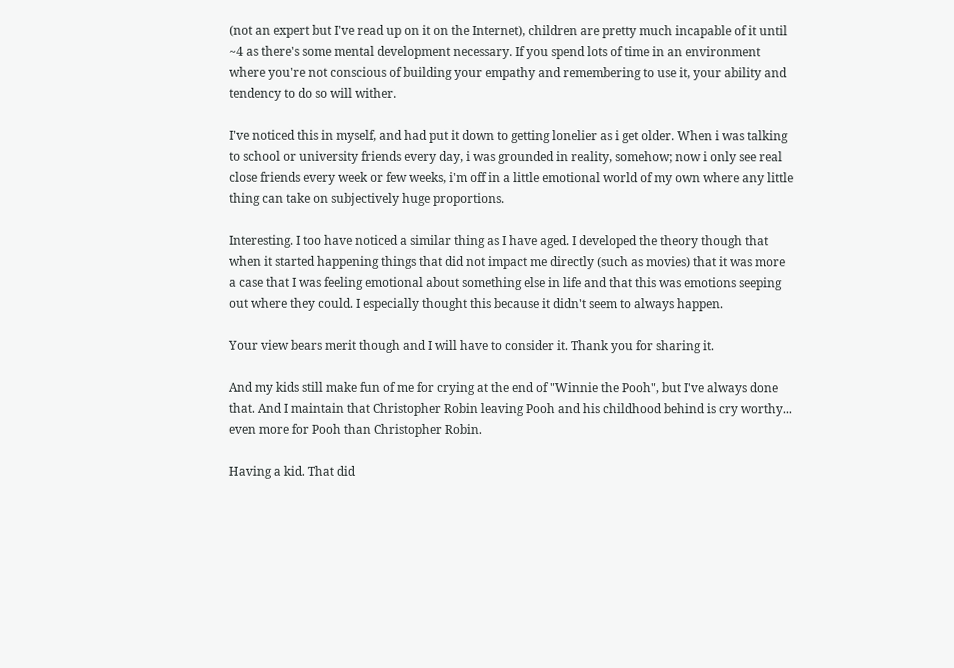(not an expert but I've read up on it on the Internet), children are pretty much incapable of it until ~4 as there's some mental development necessary. If you spend lots of time in an environment where you're not conscious of building your empathy and remembering to use it, your ability and tendency to do so will wither.

I've noticed this in myself, and had put it down to getting lonelier as i get older. When i was talking to school or university friends every day, i was grounded in reality, somehow; now i only see real close friends every week or few weeks, i'm off in a little emotional world of my own where any little thing can take on subjectively huge proportions.

Interesting. I too have noticed a similar thing as I have aged. I developed the theory though that when it started happening things that did not impact me directly (such as movies) that it was more a case that I was feeling emotional about something else in life and that this was emotions seeping out where they could. I especially thought this because it didn't seem to always happen.

Your view bears merit though and I will have to consider it. Thank you for sharing it.

And my kids still make fun of me for crying at the end of "Winnie the Pooh", but I've always done that. And I maintain that Christopher Robin leaving Pooh and his childhood behind is cry worthy... even more for Pooh than Christopher Robin.

Having a kid. That did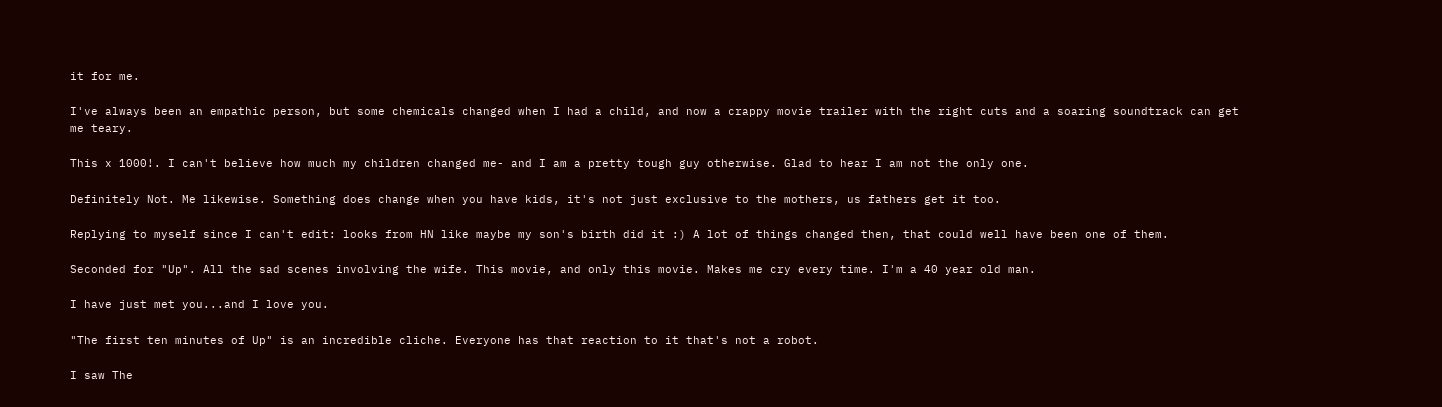it for me.

I've always been an empathic person, but some chemicals changed when I had a child, and now a crappy movie trailer with the right cuts and a soaring soundtrack can get me teary.

This x 1000!. I can't believe how much my children changed me- and I am a pretty tough guy otherwise. Glad to hear I am not the only one.

Definitely Not. Me likewise. Something does change when you have kids, it's not just exclusive to the mothers, us fathers get it too.

Replying to myself since I can't edit: looks from HN like maybe my son's birth did it :) A lot of things changed then, that could well have been one of them.

Seconded for "Up". All the sad scenes involving the wife. This movie, and only this movie. Makes me cry every time. I'm a 40 year old man.

I have just met you...and I love you.

"The first ten minutes of Up" is an incredible cliche. Everyone has that reaction to it that's not a robot.

I saw The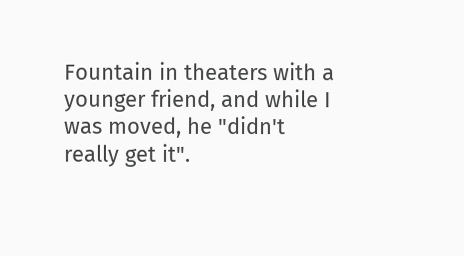Fountain in theaters with a younger friend, and while I was moved, he "didn't really get it".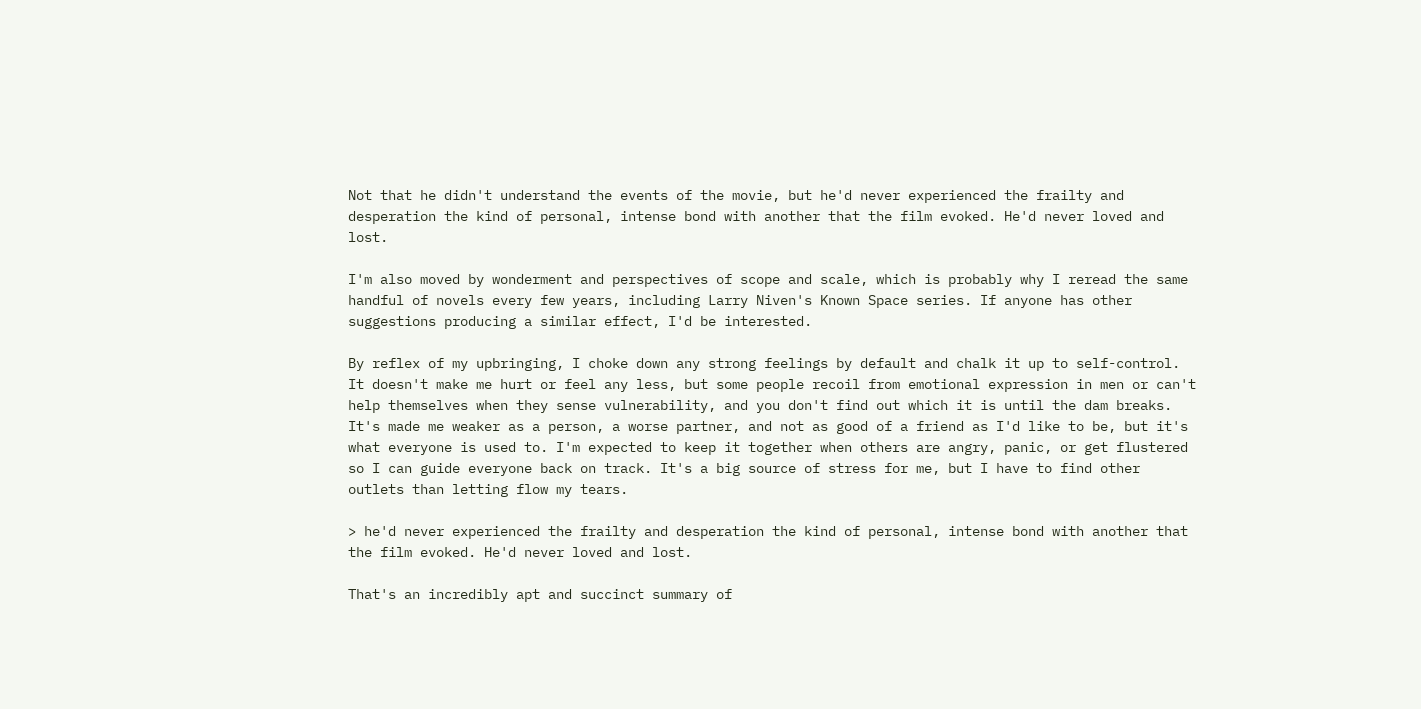Not that he didn't understand the events of the movie, but he'd never experienced the frailty and desperation the kind of personal, intense bond with another that the film evoked. He'd never loved and lost.

I'm also moved by wonderment and perspectives of scope and scale, which is probably why I reread the same handful of novels every few years, including Larry Niven's Known Space series. If anyone has other suggestions producing a similar effect, I'd be interested.

By reflex of my upbringing, I choke down any strong feelings by default and chalk it up to self-control. It doesn't make me hurt or feel any less, but some people recoil from emotional expression in men or can't help themselves when they sense vulnerability, and you don't find out which it is until the dam breaks. It's made me weaker as a person, a worse partner, and not as good of a friend as I'd like to be, but it's what everyone is used to. I'm expected to keep it together when others are angry, panic, or get flustered so I can guide everyone back on track. It's a big source of stress for me, but I have to find other outlets than letting flow my tears.

> he'd never experienced the frailty and desperation the kind of personal, intense bond with another that the film evoked. He'd never loved and lost.

That's an incredibly apt and succinct summary of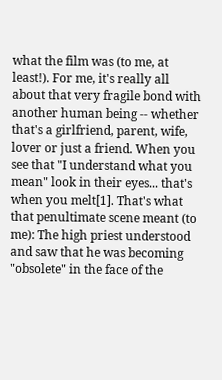what the film was (to me, at least!). For me, it's really all about that very fragile bond with another human being -- whether that's a girlfriend, parent, wife, lover or just a friend. When you see that "I understand what you mean" look in their eyes... that's when you melt[1]. That's what that penultimate scene meant (to me): The high priest understood and saw that he was becoming "obsolete" in the face of the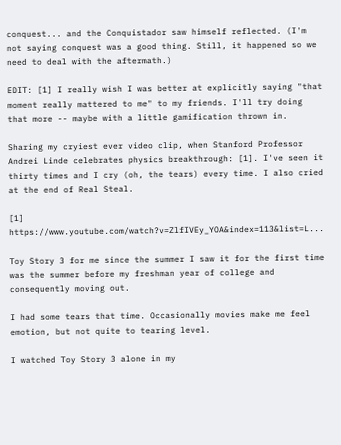conquest... and the Conquistador saw himself reflected. (I'm not saying conquest was a good thing. Still, it happened so we need to deal with the aftermath.)

EDIT: [1] I really wish I was better at explicitly saying "that moment really mattered to me" to my friends. I'll try doing that more -- maybe with a little gamification thrown in.

Sharing my cryiest ever video clip, when Stanford Professor Andrei Linde celebrates physics breakthrough: [1]. I've seen it thirty times and I cry (oh, the tears) every time. I also cried at the end of Real Steal.

[1] https://www.youtube.com/watch?v=ZlfIVEy_YOA&index=113&list=L...

Toy Story 3 for me since the summer I saw it for the first time was the summer before my freshman year of college and consequently moving out.

I had some tears that time. Occasionally movies make me feel emotion, but not quite to tearing level.

I watched Toy Story 3 alone in my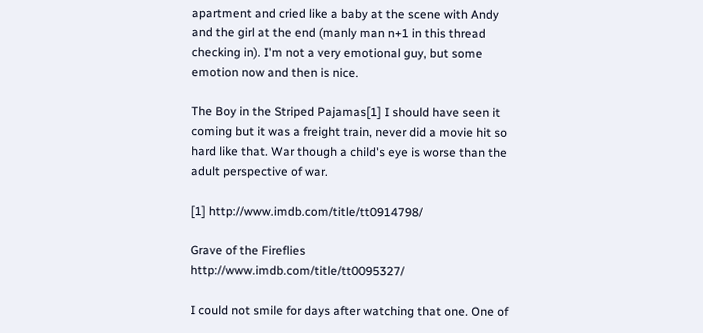apartment and cried like a baby at the scene with Andy and the girl at the end (manly man n+1 in this thread checking in). I'm not a very emotional guy, but some emotion now and then is nice.

The Boy in the Striped Pajamas[1] I should have seen it coming but it was a freight train, never did a movie hit so hard like that. War though a child's eye is worse than the adult perspective of war.

[1] http://www.imdb.com/title/tt0914798/

Grave of the Fireflies http://www.imdb.com/title/tt0095327/

I could not smile for days after watching that one. One of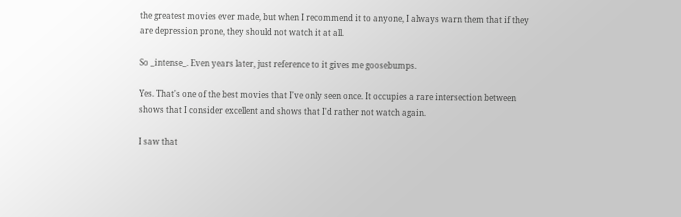the greatest movies ever made, but when I recommend it to anyone, I always warn them that if they are depression prone, they should not watch it at all.

So _intense_. Even years later, just reference to it gives me goosebumps.

Yes. That's one of the best movies that I've only seen once. It occupies a rare intersection between shows that I consider excellent and shows that I'd rather not watch again.

I saw that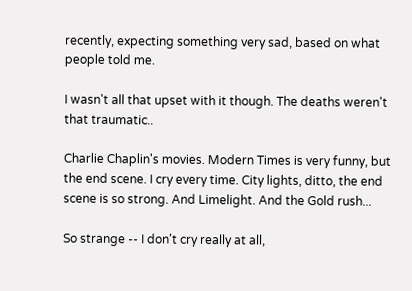recently, expecting something very sad, based on what people told me.

I wasn't all that upset with it though. The deaths weren't that traumatic..

Charlie Chaplin's movies. Modern Times is very funny, but the end scene. I cry every time. City lights, ditto, the end scene is so strong. And Limelight. And the Gold rush...

So strange -- I don't cry really at all,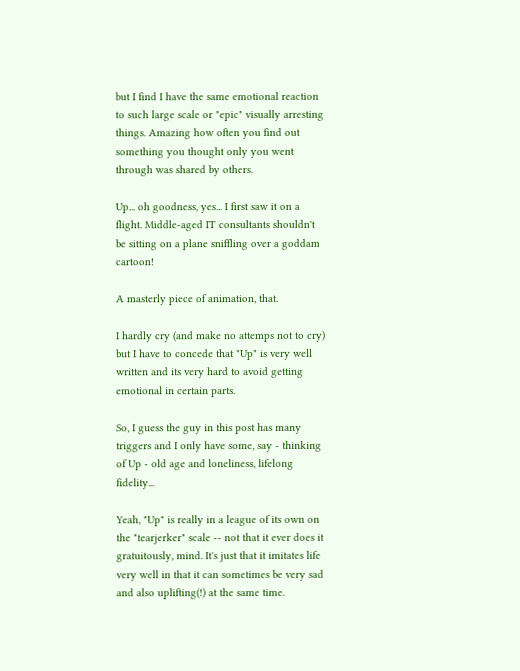but I find I have the same emotional reaction to such large scale or "epic" visually arresting things. Amazing how often you find out something you thought only you went through was shared by others.

Up... oh goodness, yes... I first saw it on a flight. Middle-aged IT consultants shouldn't be sitting on a plane sniffling over a goddam cartoon!

A masterly piece of animation, that.

I hardly cry (and make no attemps not to cry) but I have to concede that "Up" is very well written and its very hard to avoid getting emotional in certain parts.

So, I guess the guy in this post has many triggers and I only have some, say - thinking of Up - old age and loneliness, lifelong fidelity...

Yeah, "Up" is really in a league of its own on the "tearjerker" scale -- not that it ever does it gratuitously, mind. It's just that it imitates life very well in that it can sometimes be very sad and also uplifting(!) at the same time.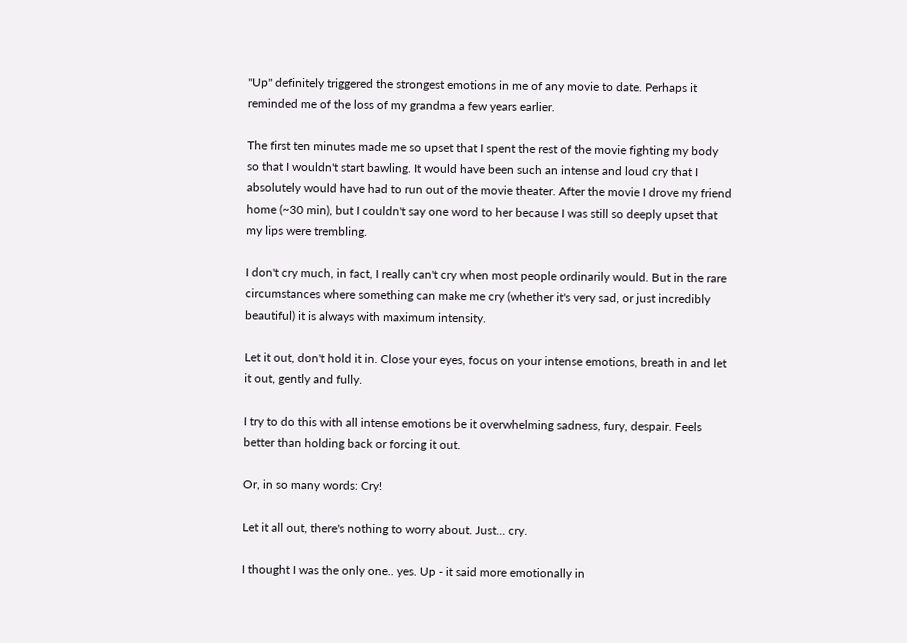"Up" definitely triggered the strongest emotions in me of any movie to date. Perhaps it reminded me of the loss of my grandma a few years earlier.

The first ten minutes made me so upset that I spent the rest of the movie fighting my body so that I wouldn't start bawling. It would have been such an intense and loud cry that I absolutely would have had to run out of the movie theater. After the movie I drove my friend home (~30 min), but I couldn't say one word to her because I was still so deeply upset that my lips were trembling.

I don't cry much, in fact, I really can't cry when most people ordinarily would. But in the rare circumstances where something can make me cry (whether it's very sad, or just incredibly beautiful) it is always with maximum intensity.

Let it out, don't hold it in. Close your eyes, focus on your intense emotions, breath in and let it out, gently and fully.

I try to do this with all intense emotions be it overwhelming sadness, fury, despair. Feels better than holding back or forcing it out.

Or, in so many words: Cry!

Let it all out, there's nothing to worry about. Just... cry.

I thought I was the only one.. yes. Up - it said more emotionally in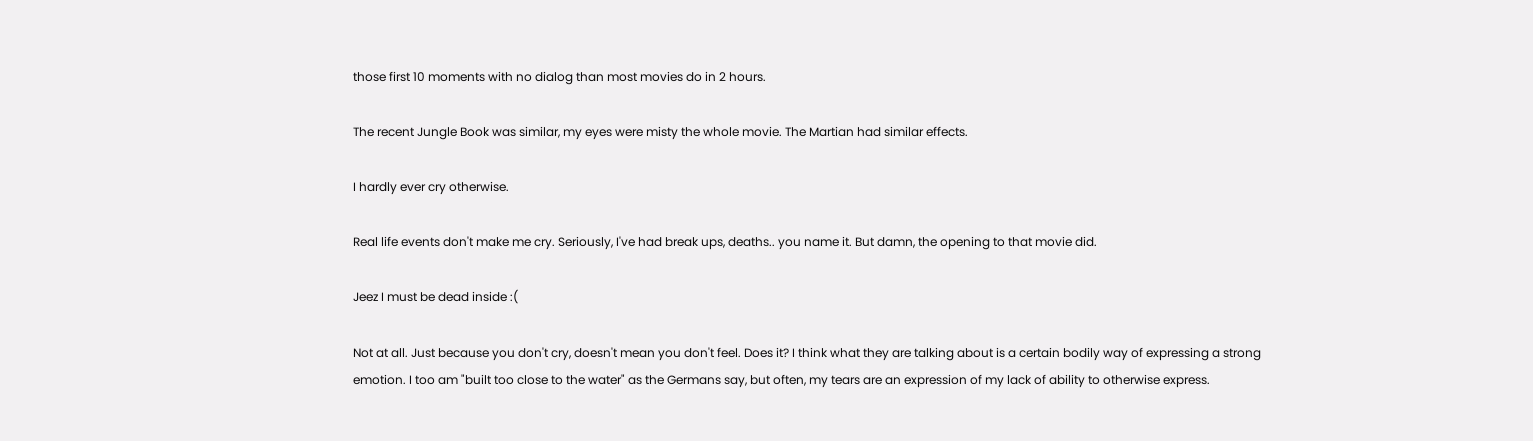those first 10 moments with no dialog than most movies do in 2 hours.

The recent Jungle Book was similar, my eyes were misty the whole movie. The Martian had similar effects.

I hardly ever cry otherwise.

Real life events don't make me cry. Seriously, I've had break ups, deaths.. you name it. But damn, the opening to that movie did.

Jeez I must be dead inside :(

Not at all. Just because you don't cry, doesn't mean you don't feel. Does it? I think what they are talking about is a certain bodily way of expressing a strong emotion. I too am "built too close to the water" as the Germans say, but often, my tears are an expression of my lack of ability to otherwise express.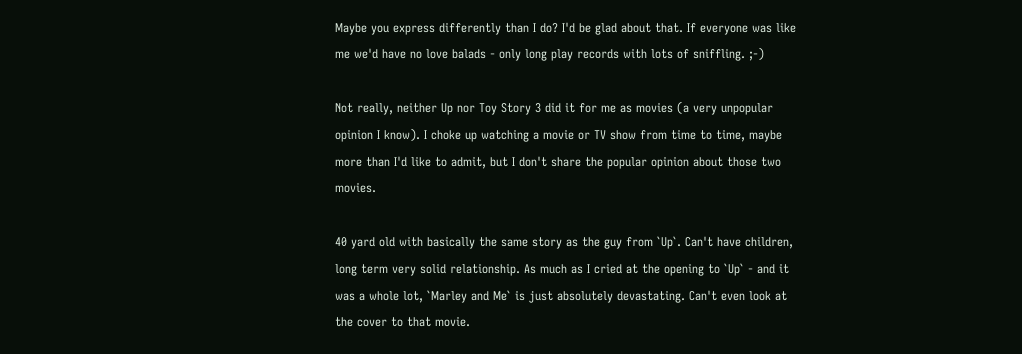Maybe you express differently than I do? I'd be glad about that. If everyone was like me we'd have no love balads - only long play records with lots of sniffling. ;-)

Not really, neither Up nor Toy Story 3 did it for me as movies (a very unpopular opinion I know). I choke up watching a movie or TV show from time to time, maybe more than I'd like to admit, but I don't share the popular opinion about those two movies.

40 yard old with basically the same story as the guy from `Up`. Can't have children, long term very solid relationship. As much as I cried at the opening to `Up` - and it was a whole lot, `Marley and Me` is just absolutely devastating. Can't even look at the cover to that movie.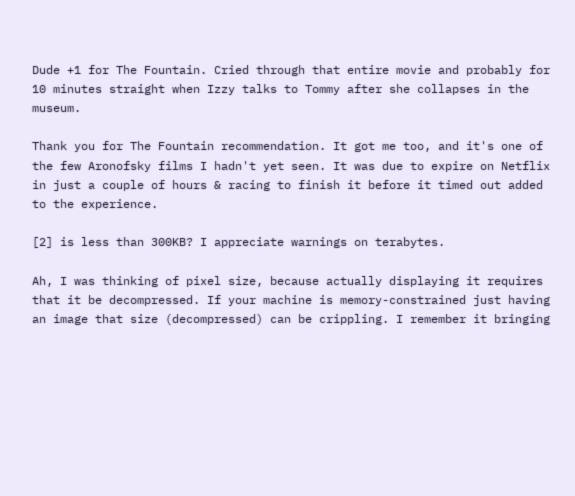Dude +1 for The Fountain. Cried through that entire movie and probably for 10 minutes straight when Izzy talks to Tommy after she collapses in the museum.

Thank you for The Fountain recommendation. It got me too, and it's one of the few Aronofsky films I hadn't yet seen. It was due to expire on Netflix in just a couple of hours & racing to finish it before it timed out added to the experience.

[2] is less than 300KB? I appreciate warnings on terabytes.

Ah, I was thinking of pixel size, because actually displaying it requires that it be decompressed. If your machine is memory-constrained just having an image that size (decompressed) can be crippling. I remember it bringing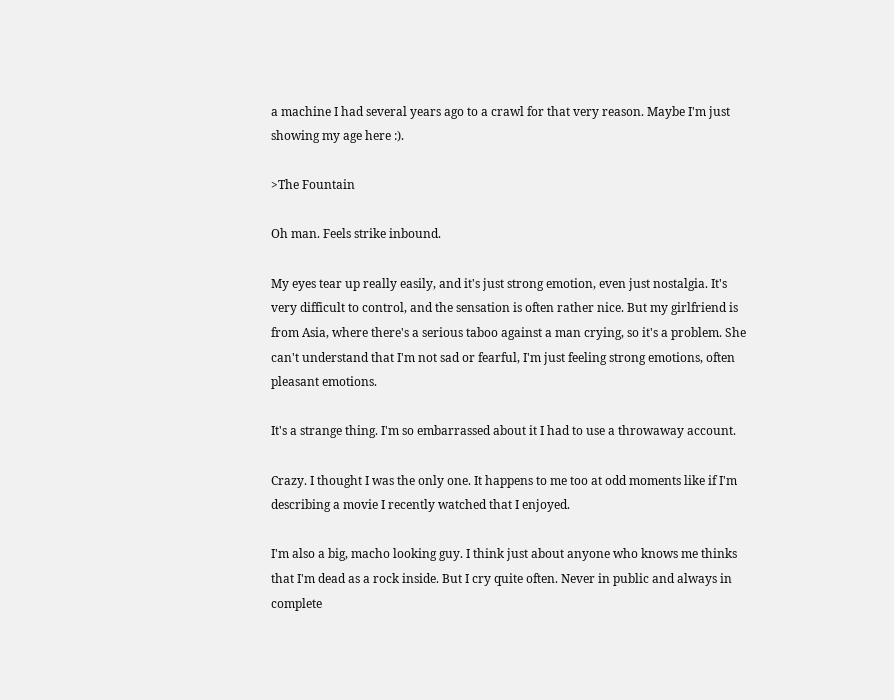a machine I had several years ago to a crawl for that very reason. Maybe I'm just showing my age here :).

>The Fountain

Oh man. Feels strike inbound.

My eyes tear up really easily, and it's just strong emotion, even just nostalgia. It's very difficult to control, and the sensation is often rather nice. But my girlfriend is from Asia, where there's a serious taboo against a man crying, so it's a problem. She can't understand that I'm not sad or fearful, I'm just feeling strong emotions, often pleasant emotions.

It's a strange thing. I'm so embarrassed about it I had to use a throwaway account.

Crazy. I thought I was the only one. It happens to me too at odd moments like if I'm describing a movie I recently watched that I enjoyed.

I'm also a big, macho looking guy. I think just about anyone who knows me thinks that I'm dead as a rock inside. But I cry quite often. Never in public and always in complete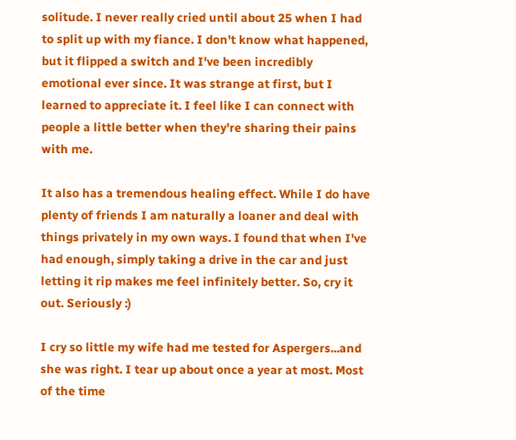solitude. I never really cried until about 25 when I had to split up with my fiance. I don't know what happened, but it flipped a switch and I've been incredibly emotional ever since. It was strange at first, but I learned to appreciate it. I feel like I can connect with people a little better when they're sharing their pains with me.

It also has a tremendous healing effect. While I do have plenty of friends I am naturally a loaner and deal with things privately in my own ways. I found that when I've had enough, simply taking a drive in the car and just letting it rip makes me feel infinitely better. So, cry it out. Seriously :)

I cry so little my wife had me tested for Aspergers...and she was right. I tear up about once a year at most. Most of the time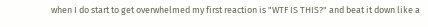when I do start to get overwhelmed my first reaction is "WTF IS THIS?" and beat it down like a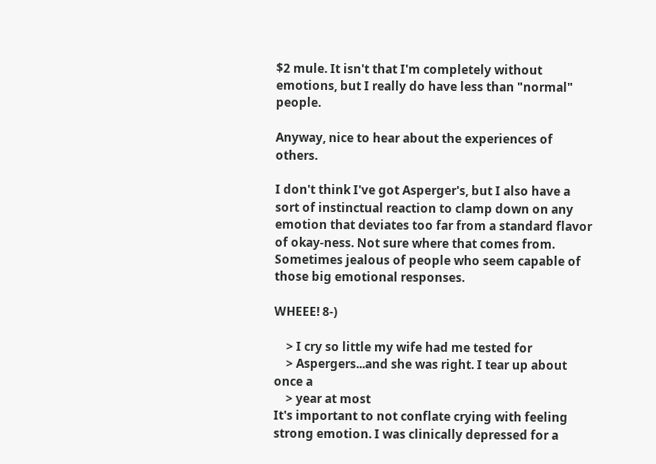$2 mule. It isn't that I'm completely without emotions, but I really do have less than "normal" people.

Anyway, nice to hear about the experiences of others.

I don't think I've got Asperger's, but I also have a sort of instinctual reaction to clamp down on any emotion that deviates too far from a standard flavor of okay-ness. Not sure where that comes from. Sometimes jealous of people who seem capable of those big emotional responses.

WHEEE! 8-)

    > I cry so little my wife had me tested for
    > Aspergers...and she was right. I tear up about once a
    > year at most
It's important to not conflate crying with feeling strong emotion. I was clinically depressed for a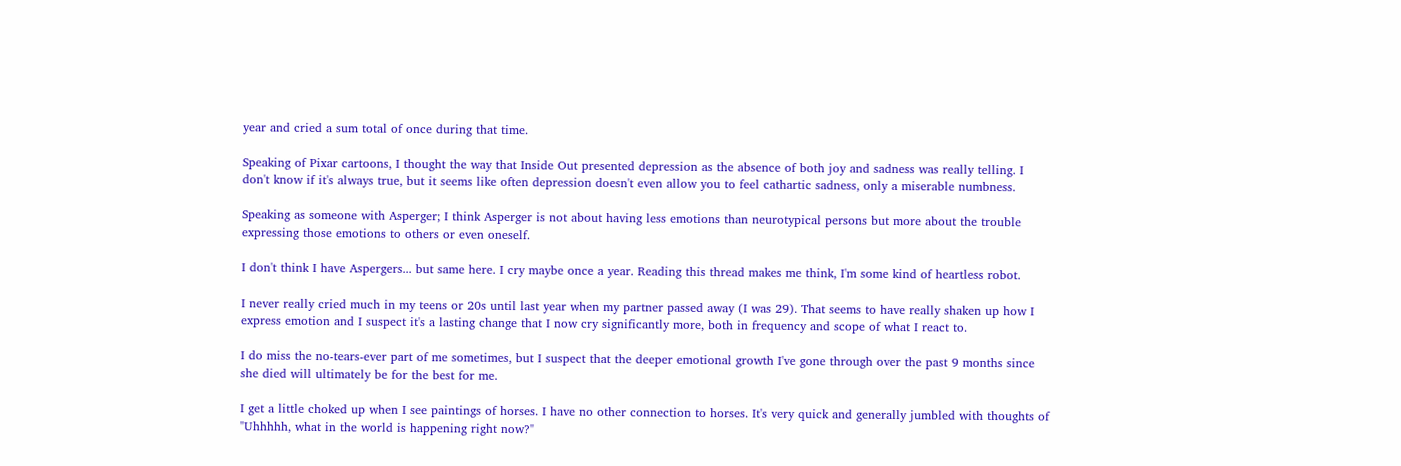year and cried a sum total of once during that time.

Speaking of Pixar cartoons, I thought the way that Inside Out presented depression as the absence of both joy and sadness was really telling. I don't know if it's always true, but it seems like often depression doesn't even allow you to feel cathartic sadness, only a miserable numbness.

Speaking as someone with Asperger; I think Asperger is not about having less emotions than neurotypical persons but more about the trouble expressing those emotions to others or even oneself.

I don't think I have Aspergers... but same here. I cry maybe once a year. Reading this thread makes me think, I'm some kind of heartless robot.

I never really cried much in my teens or 20s until last year when my partner passed away (I was 29). That seems to have really shaken up how I express emotion and I suspect it's a lasting change that I now cry significantly more, both in frequency and scope of what I react to.

I do miss the no-tears-ever part of me sometimes, but I suspect that the deeper emotional growth I've gone through over the past 9 months since she died will ultimately be for the best for me.

I get a little choked up when I see paintings of horses. I have no other connection to horses. It's very quick and generally jumbled with thoughts of "Uhhhhh, what in the world is happening right now?"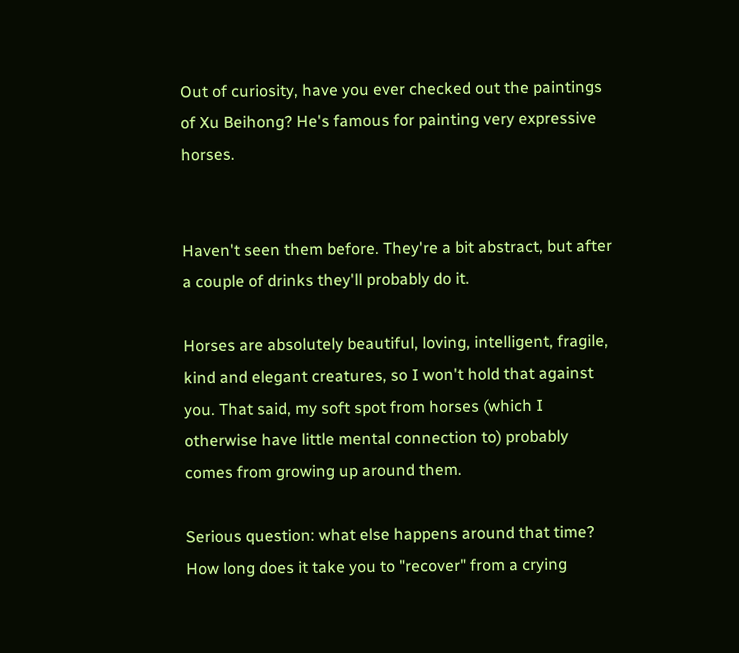Out of curiosity, have you ever checked out the paintings of Xu Beihong? He's famous for painting very expressive horses.


Haven't seen them before. They're a bit abstract, but after a couple of drinks they'll probably do it.

Horses are absolutely beautiful, loving, intelligent, fragile, kind and elegant creatures, so I won't hold that against you. That said, my soft spot from horses (which I otherwise have little mental connection to) probably comes from growing up around them.

Serious question: what else happens around that time? How long does it take you to "recover" from a crying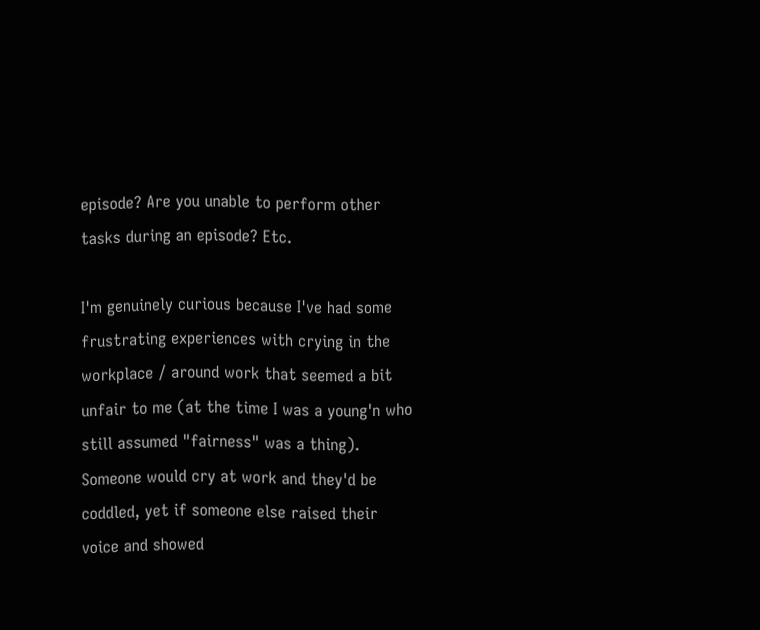episode? Are you unable to perform other tasks during an episode? Etc.

I'm genuinely curious because I've had some frustrating experiences with crying in the workplace / around work that seemed a bit unfair to me (at the time I was a young'n who still assumed "fairness" was a thing). Someone would cry at work and they'd be coddled, yet if someone else raised their voice and showed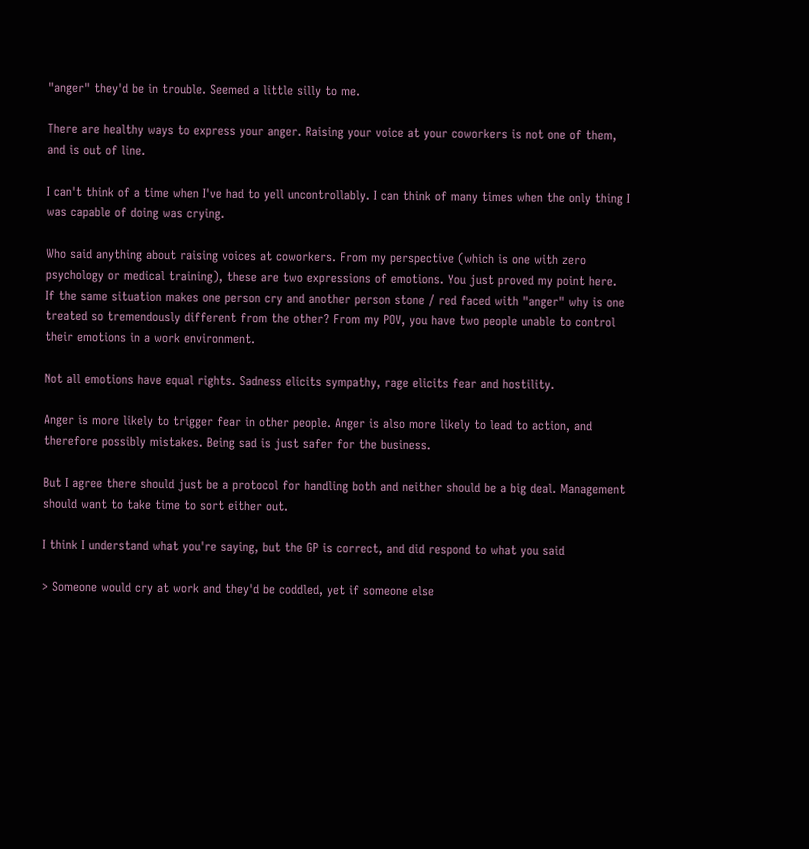"anger" they'd be in trouble. Seemed a little silly to me.

There are healthy ways to express your anger. Raising your voice at your coworkers is not one of them, and is out of line.

I can't think of a time when I've had to yell uncontrollably. I can think of many times when the only thing I was capable of doing was crying.

Who said anything about raising voices at coworkers. From my perspective (which is one with zero psychology or medical training), these are two expressions of emotions. You just proved my point here. If the same situation makes one person cry and another person stone / red faced with "anger" why is one treated so tremendously different from the other? From my POV, you have two people unable to control their emotions in a work environment.

Not all emotions have equal rights. Sadness elicits sympathy, rage elicits fear and hostility.

Anger is more likely to trigger fear in other people. Anger is also more likely to lead to action, and therefore possibly mistakes. Being sad is just safer for the business.

But I agree there should just be a protocol for handling both and neither should be a big deal. Management should want to take time to sort either out.

I think I understand what you're saying, but the GP is correct, and did respond to what you said

> Someone would cry at work and they'd be coddled, yet if someone else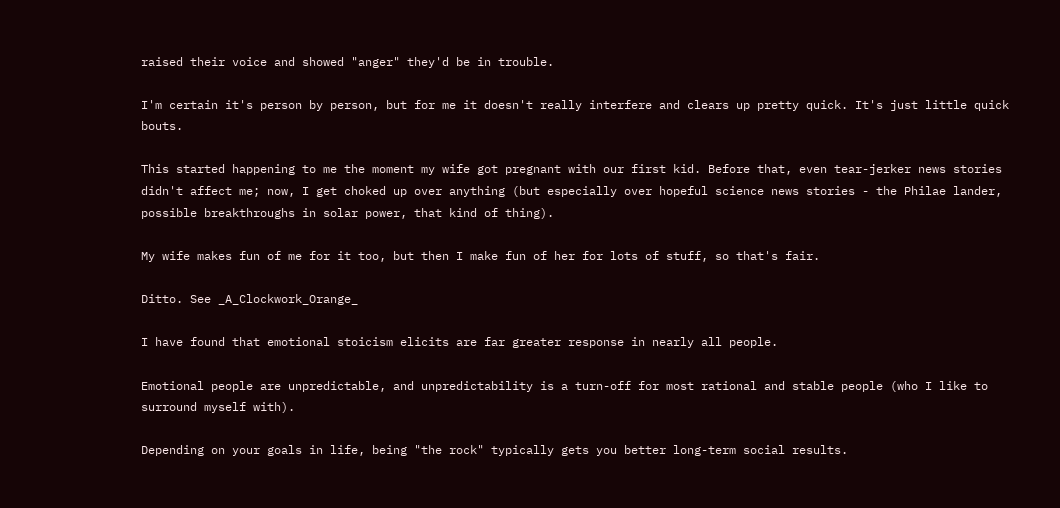raised their voice and showed "anger" they'd be in trouble.

I'm certain it's person by person, but for me it doesn't really interfere and clears up pretty quick. It's just little quick bouts.

This started happening to me the moment my wife got pregnant with our first kid. Before that, even tear-jerker news stories didn't affect me; now, I get choked up over anything (but especially over hopeful science news stories - the Philae lander, possible breakthroughs in solar power, that kind of thing).

My wife makes fun of me for it too, but then I make fun of her for lots of stuff, so that's fair.

Ditto. See _A_Clockwork_Orange_

I have found that emotional stoicism elicits are far greater response in nearly all people.

Emotional people are unpredictable, and unpredictability is a turn-off for most rational and stable people (who I like to surround myself with).

Depending on your goals in life, being "the rock" typically gets you better long-term social results.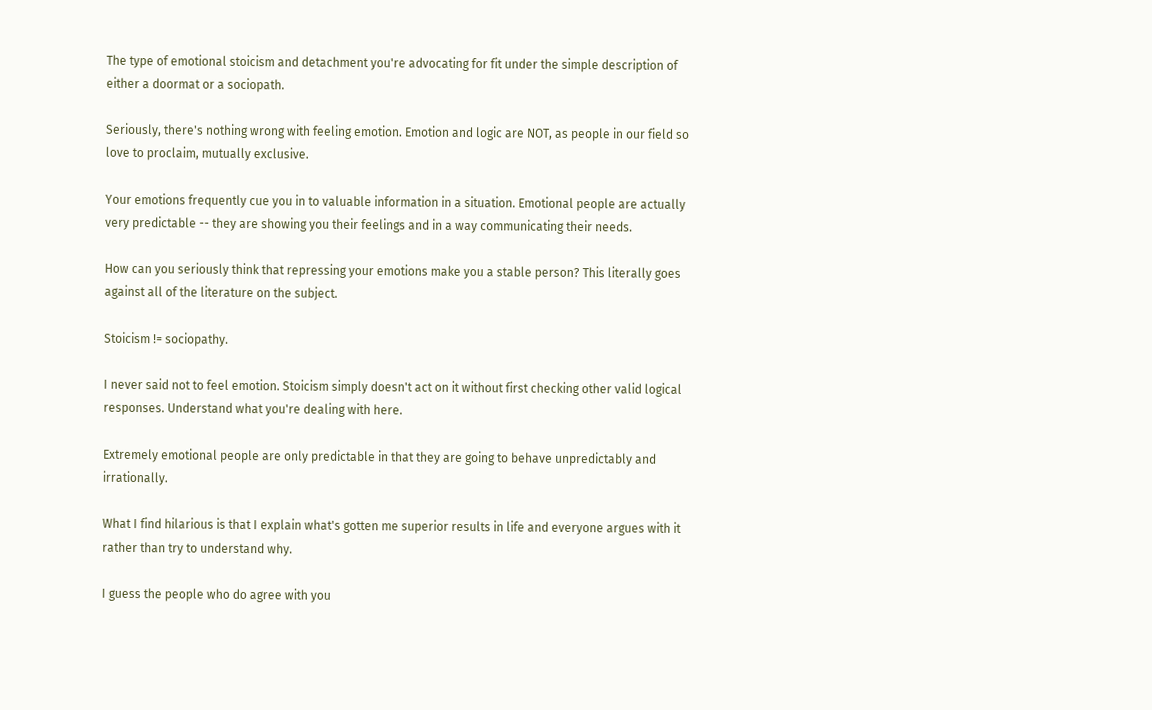The type of emotional stoicism and detachment you're advocating for fit under the simple description of either a doormat or a sociopath.

Seriously, there's nothing wrong with feeling emotion. Emotion and logic are NOT, as people in our field so love to proclaim, mutually exclusive.

Your emotions frequently cue you in to valuable information in a situation. Emotional people are actually very predictable -- they are showing you their feelings and in a way communicating their needs.

How can you seriously think that repressing your emotions make you a stable person? This literally goes against all of the literature on the subject.

Stoicism != sociopathy.

I never said not to feel emotion. Stoicism simply doesn't act on it without first checking other valid logical responses. Understand what you're dealing with here.

Extremely emotional people are only predictable in that they are going to behave unpredictably and irrationally.

What I find hilarious is that I explain what's gotten me superior results in life and everyone argues with it rather than try to understand why.

I guess the people who do agree with you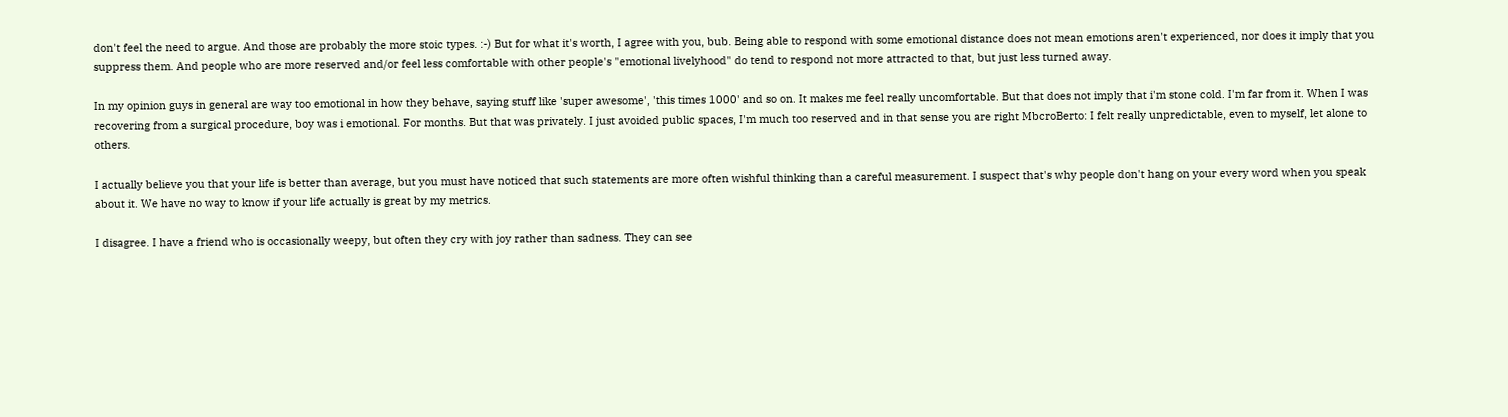don't feel the need to argue. And those are probably the more stoic types. :-) But for what it's worth, I agree with you, bub. Being able to respond with some emotional distance does not mean emotions aren't experienced, nor does it imply that you suppress them. And people who are more reserved and/or feel less comfortable with other people's "emotional livelyhood" do tend to respond not more attracted to that, but just less turned away.

In my opinion guys in general are way too emotional in how they behave, saying stuff like 'super awesome', 'this times 1000' and so on. It makes me feel really uncomfortable. But that does not imply that i'm stone cold. I'm far from it. When I was recovering from a surgical procedure, boy was i emotional. For months. But that was privately. I just avoided public spaces, I'm much too reserved and in that sense you are right MbcroBerto: I felt really unpredictable, even to myself, let alone to others.

I actually believe you that your life is better than average, but you must have noticed that such statements are more often wishful thinking than a careful measurement. I suspect that's why people don't hang on your every word when you speak about it. We have no way to know if your life actually is great by my metrics.

I disagree. I have a friend who is occasionally weepy, but often they cry with joy rather than sadness. They can see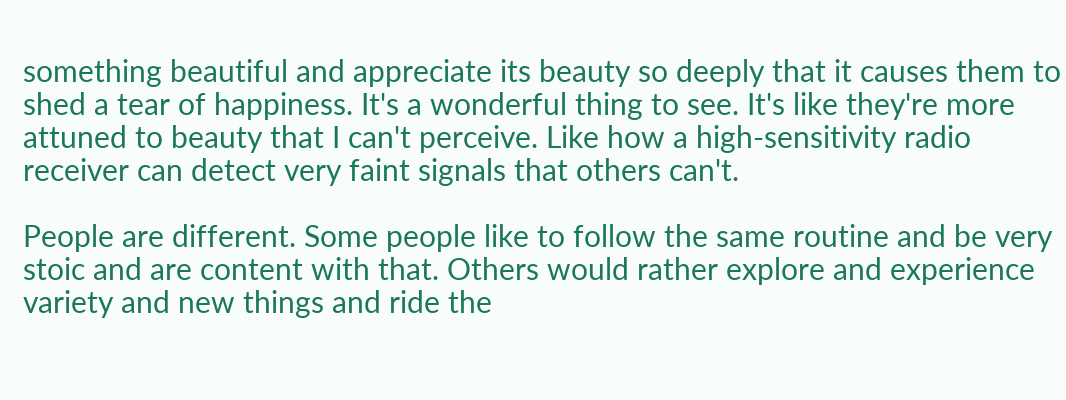something beautiful and appreciate its beauty so deeply that it causes them to shed a tear of happiness. It's a wonderful thing to see. It's like they're more attuned to beauty that I can't perceive. Like how a high-sensitivity radio receiver can detect very faint signals that others can't.

People are different. Some people like to follow the same routine and be very stoic and are content with that. Others would rather explore and experience variety and new things and ride the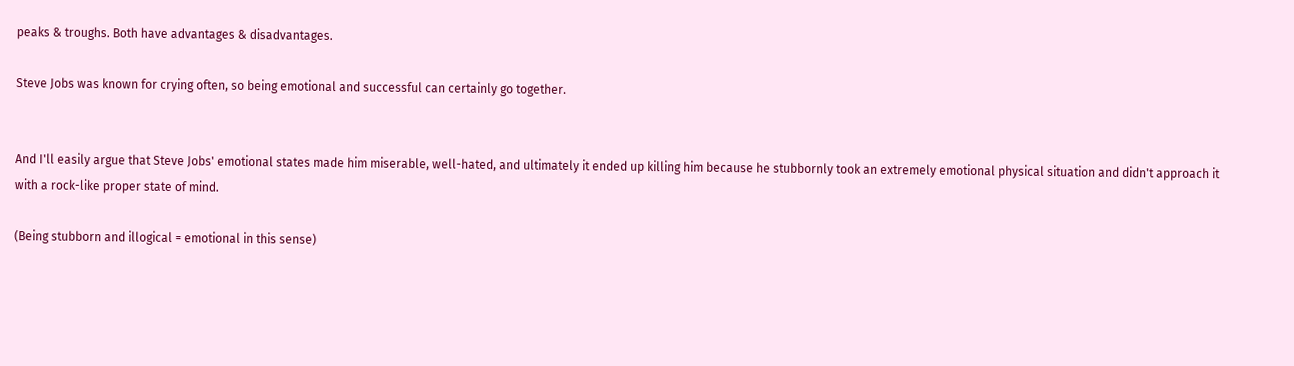peaks & troughs. Both have advantages & disadvantages.

Steve Jobs was known for crying often, so being emotional and successful can certainly go together.


And I'll easily argue that Steve Jobs' emotional states made him miserable, well-hated, and ultimately it ended up killing him because he stubbornly took an extremely emotional physical situation and didn't approach it with a rock-like proper state of mind.

(Being stubborn and illogical = emotional in this sense)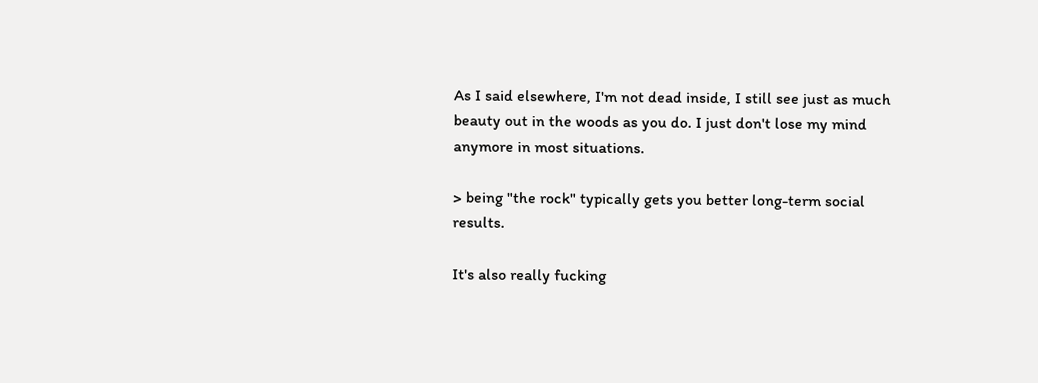As I said elsewhere, I'm not dead inside, I still see just as much beauty out in the woods as you do. I just don't lose my mind anymore in most situations.

> being "the rock" typically gets you better long-term social results.

It's also really fucking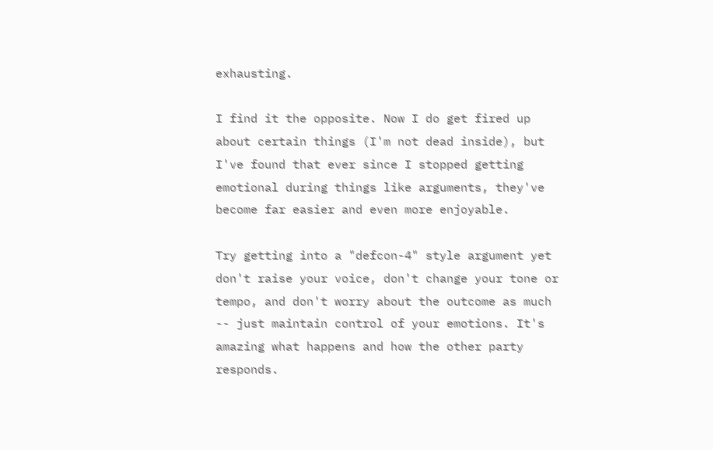exhausting.

I find it the opposite. Now I do get fired up about certain things (I'm not dead inside), but I've found that ever since I stopped getting emotional during things like arguments, they've become far easier and even more enjoyable.

Try getting into a "defcon-4" style argument yet don't raise your voice, don't change your tone or tempo, and don't worry about the outcome as much -- just maintain control of your emotions. It's amazing what happens and how the other party responds.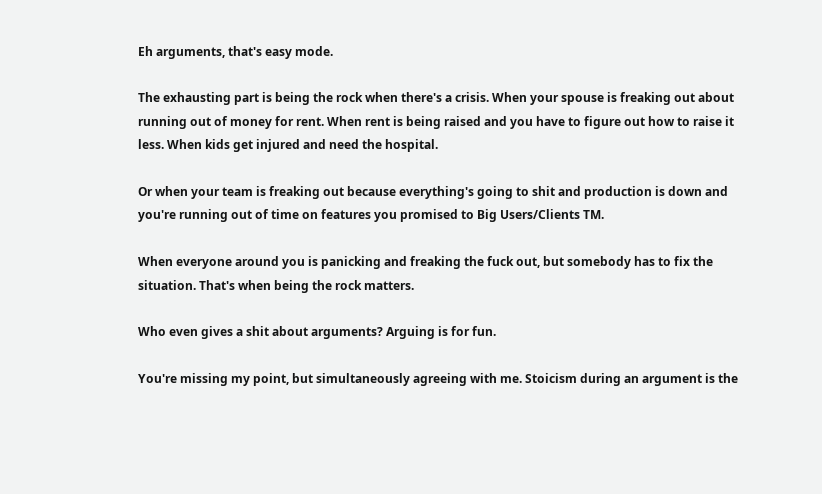Eh arguments, that's easy mode.

The exhausting part is being the rock when there's a crisis. When your spouse is freaking out about running out of money for rent. When rent is being raised and you have to figure out how to raise it less. When kids get injured and need the hospital.

Or when your team is freaking out because everything's going to shit and production is down and you're running out of time on features you promised to Big Users/Clients TM.

When everyone around you is panicking and freaking the fuck out, but somebody has to fix the situation. That's when being the rock matters.

Who even gives a shit about arguments? Arguing is for fun.

You're missing my point, but simultaneously agreeing with me. Stoicism during an argument is the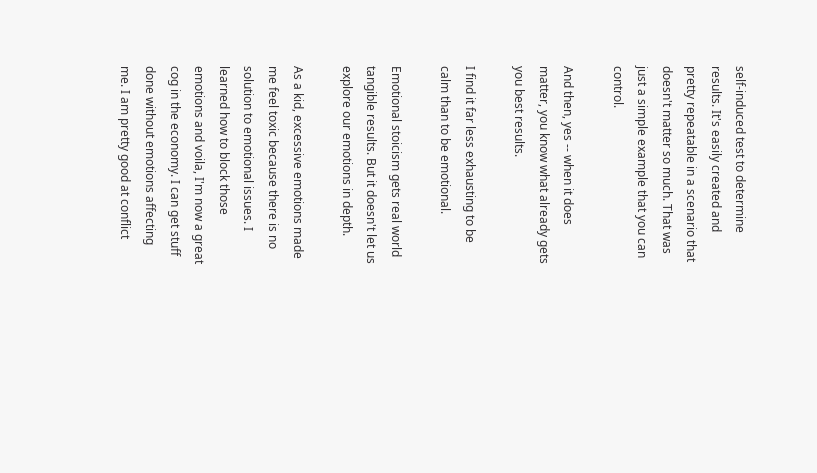self-induced test to determine results. It's easily created and pretty repeatable in a scenario that doesn't matter so much. That was just a simple example that you can control.

And then, yes -- when it does matter, you know what already gets you best results.

I find it far less exhausting to be calm than to be emotional.

Emotional stoicism gets real world tangible results. But it doesn't let us explore our emotions in depth.

As a kid, excessive emotions made me feel toxic because there is no solution to emotional issues. I learned how to block those emotions and voila, I'm now a great cog in the economy. I can get stuff done without emotions affecting me. I am pretty good at conflict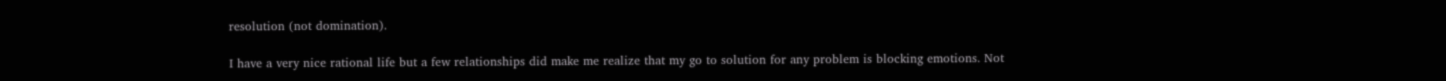resolution (not domination).

I have a very nice rational life but a few relationships did make me realize that my go to solution for any problem is blocking emotions. Not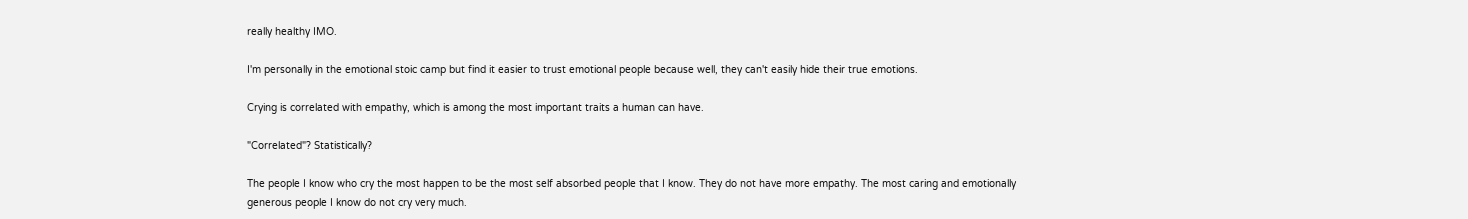really healthy IMO.

I'm personally in the emotional stoic camp but find it easier to trust emotional people because well, they can't easily hide their true emotions.

Crying is correlated with empathy, which is among the most important traits a human can have.

"Correlated"? Statistically?

The people I know who cry the most happen to be the most self absorbed people that I know. They do not have more empathy. The most caring and emotionally generous people I know do not cry very much.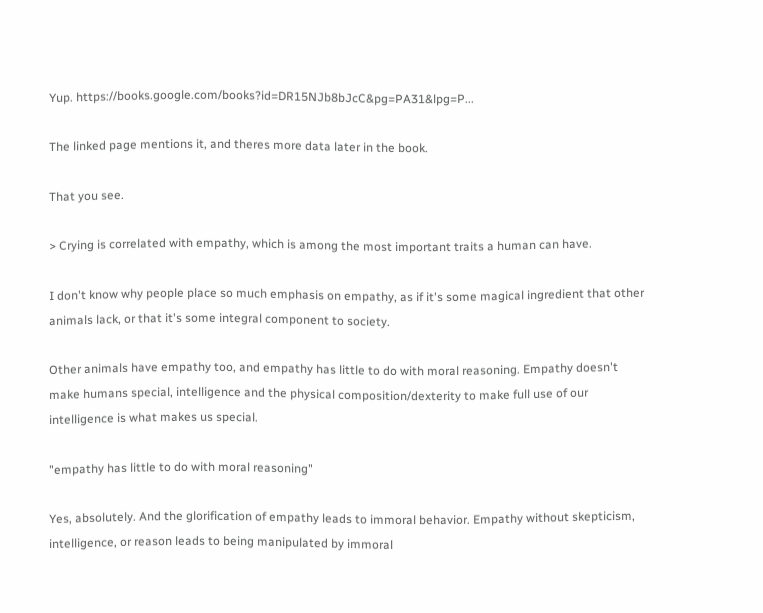Yup. https://books.google.com/books?id=DR15NJb8bJcC&pg=PA31&lpg=P...

The linked page mentions it, and theres more data later in the book.

That you see.

> Crying is correlated with empathy, which is among the most important traits a human can have.

I don't know why people place so much emphasis on empathy, as if it's some magical ingredient that other animals lack, or that it's some integral component to society.

Other animals have empathy too, and empathy has little to do with moral reasoning. Empathy doesn't make humans special, intelligence and the physical composition/dexterity to make full use of our intelligence is what makes us special.

"empathy has little to do with moral reasoning"

Yes, absolutely. And the glorification of empathy leads to immoral behavior. Empathy without skepticism, intelligence, or reason leads to being manipulated by immoral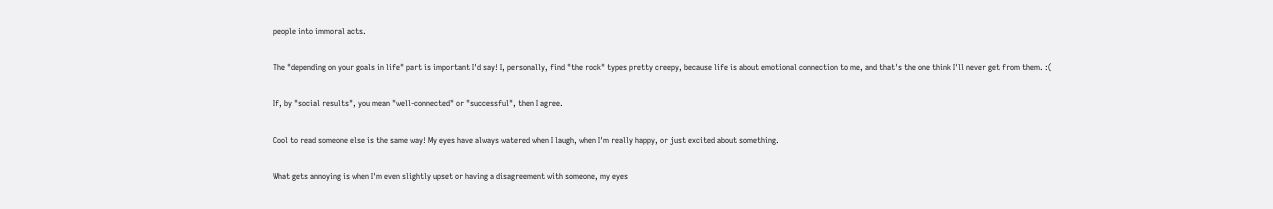people into immoral acts.

The "depending on your goals in life" part is important I'd say! I, personally, find "the rock" types pretty creepy, because life is about emotional connection to me, and that's the one think I'll never get from them. :(

If, by "social results", you mean "well-connected" or "successful", then I agree.

Cool to read someone else is the same way! My eyes have always watered when I laugh, when I'm really happy, or just excited about something.

What gets annoying is when I'm even slightly upset or having a disagreement with someone, my eyes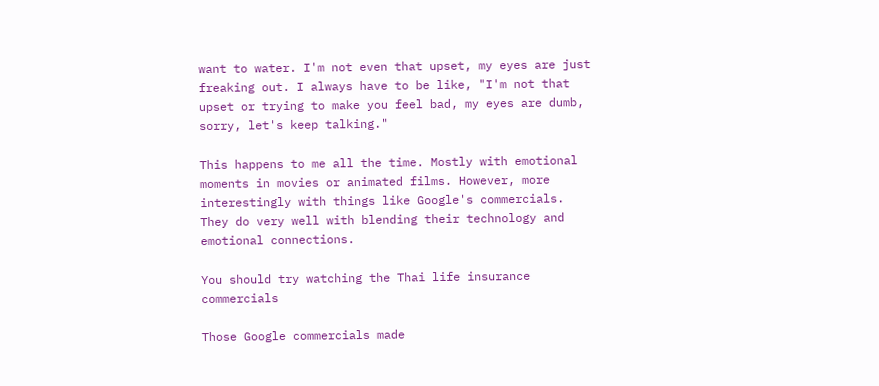want to water. I'm not even that upset, my eyes are just freaking out. I always have to be like, "I'm not that upset or trying to make you feel bad, my eyes are dumb, sorry, let's keep talking."

This happens to me all the time. Mostly with emotional moments in movies or animated films. However, more interestingly with things like Google's commercials. They do very well with blending their technology and emotional connections.

You should try watching the Thai life insurance commercials

Those Google commercials made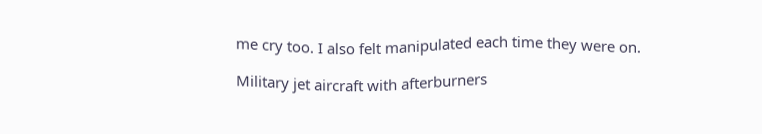me cry too. I also felt manipulated each time they were on.

Military jet aircraft with afterburners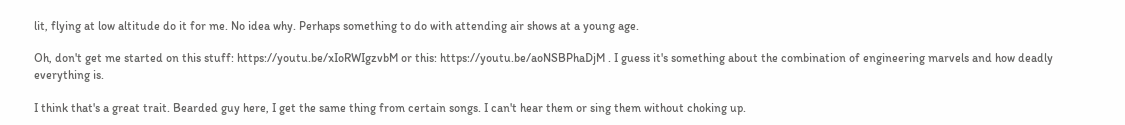lit, flying at low altitude do it for me. No idea why. Perhaps something to do with attending air shows at a young age.

Oh, don't get me started on this stuff: https://youtu.be/xIoRWIgzvbM or this: https://youtu.be/aoNSBPhaDjM . I guess it's something about the combination of engineering marvels and how deadly everything is.

I think that's a great trait. Bearded guy here, I get the same thing from certain songs. I can't hear them or sing them without choking up.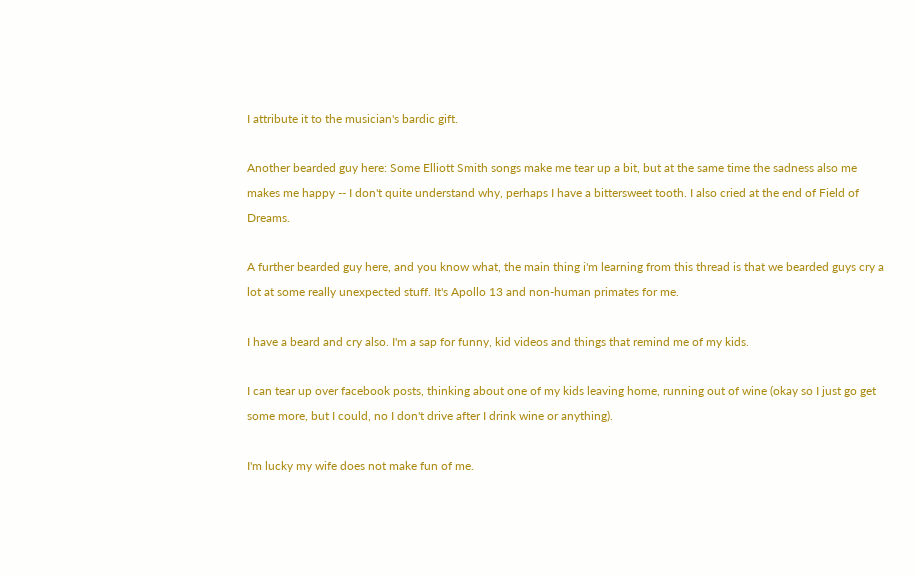I attribute it to the musician's bardic gift.

Another bearded guy here: Some Elliott Smith songs make me tear up a bit, but at the same time the sadness also me makes me happy -- I don't quite understand why, perhaps I have a bittersweet tooth. I also cried at the end of Field of Dreams.

A further bearded guy here, and you know what, the main thing i'm learning from this thread is that we bearded guys cry a lot at some really unexpected stuff. It's Apollo 13 and non-human primates for me.

I have a beard and cry also. I'm a sap for funny, kid videos and things that remind me of my kids.

I can tear up over facebook posts, thinking about one of my kids leaving home, running out of wine (okay so I just go get some more, but I could, no I don't drive after I drink wine or anything).

I'm lucky my wife does not make fun of me.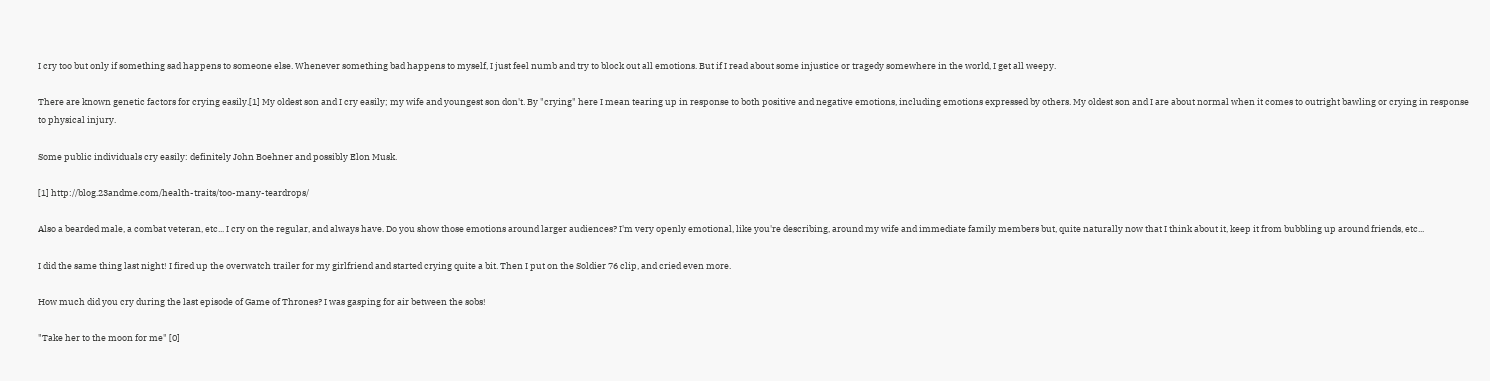I cry too but only if something sad happens to someone else. Whenever something bad happens to myself, I just feel numb and try to block out all emotions. But if I read about some injustice or tragedy somewhere in the world, I get all weepy.

There are known genetic factors for crying easily.[1] My oldest son and I cry easily; my wife and youngest son don't. By "crying" here I mean tearing up in response to both positive and negative emotions, including emotions expressed by others. My oldest son and I are about normal when it comes to outright bawling or crying in response to physical injury.

Some public individuals cry easily: definitely John Boehner and possibly Elon Musk.

[1] http://blog.23andme.com/health-traits/too-many-teardrops/

Also a bearded male, a combat veteran, etc... I cry on the regular, and always have. Do you show those emotions around larger audiences? I'm very openly emotional, like you're describing, around my wife and immediate family members but, quite naturally now that I think about it, keep it from bubbling up around friends, etc...

I did the same thing last night! I fired up the overwatch trailer for my girlfriend and started crying quite a bit. Then I put on the Soldier 76 clip, and cried even more.

How much did you cry during the last episode of Game of Thrones? I was gasping for air between the sobs!

"Take her to the moon for me" [0]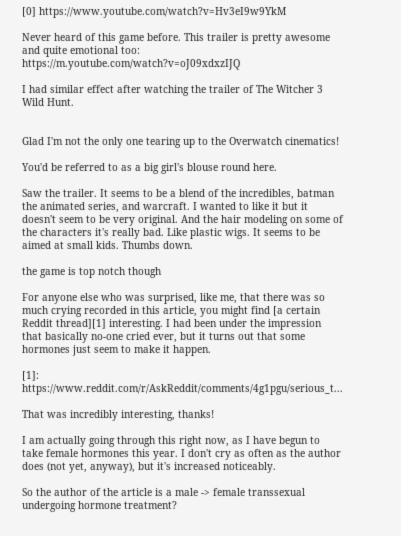[0] https://www.youtube.com/watch?v=Hv3eI9w9YkM

Never heard of this game before. This trailer is pretty awesome and quite emotional too: https://m.youtube.com/watch?v=oJ09xdxzIJQ

I had similar effect after watching the trailer of The Witcher 3 Wild Hunt.


Glad I'm not the only one tearing up to the Overwatch cinematics!

You'd be referred to as a big girl's blouse round here.

Saw the trailer. It seems to be a blend of the incredibles, batman the animated series, and warcraft. I wanted to like it but it doesn't seem to be very original. And the hair modeling on some of the characters it's really bad. Like plastic wigs. It seems to be aimed at small kids. Thumbs down.

the game is top notch though

For anyone else who was surprised, like me, that there was so much crying recorded in this article, you might find [a certain Reddit thread][1] interesting. I had been under the impression that basically no-one cried ever, but it turns out that some hormones just seem to make it happen.

[1]: https://www.reddit.com/r/AskReddit/comments/4g1pgu/serious_t...

That was incredibly interesting, thanks!

I am actually going through this right now, as I have begun to take female hormones this year. I don't cry as often as the author does (not yet, anyway), but it's increased noticeably.

So the author of the article is a male -> female transsexual undergoing hormone treatment?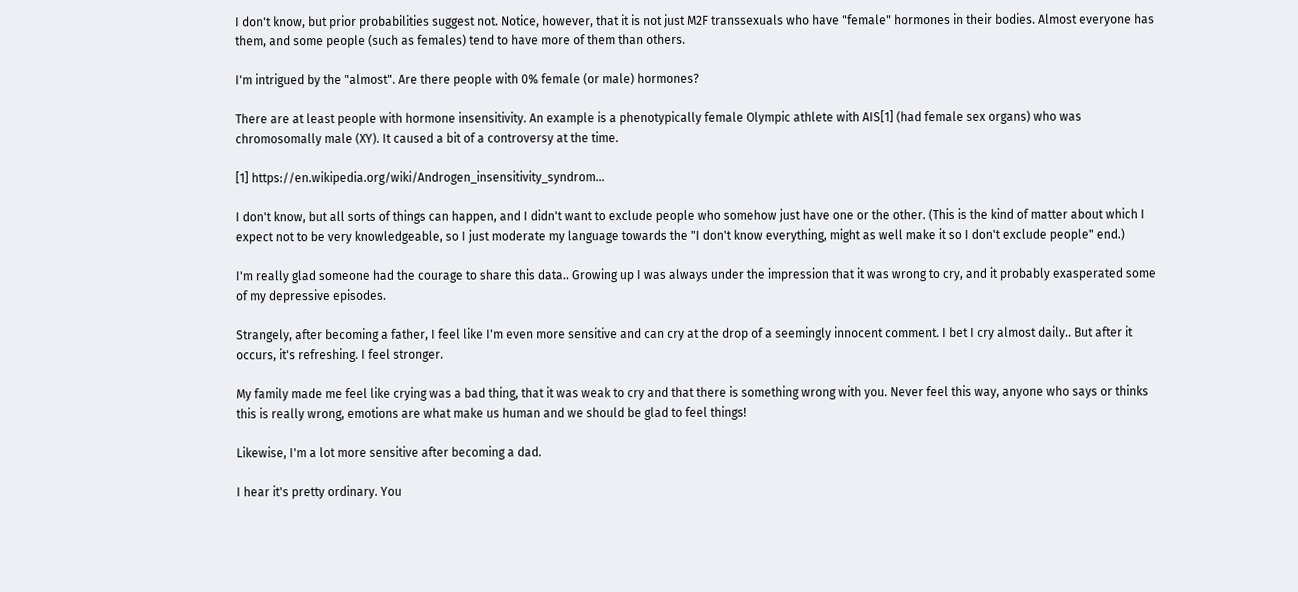I don't know, but prior probabilities suggest not. Notice, however, that it is not just M2F transsexuals who have "female" hormones in their bodies. Almost everyone has them, and some people (such as females) tend to have more of them than others.

I'm intrigued by the "almost". Are there people with 0% female (or male) hormones?

There are at least people with hormone insensitivity. An example is a phenotypically female Olympic athlete with AIS[1] (had female sex organs) who was chromosomally male (XY). It caused a bit of a controversy at the time.

[1] https://en.wikipedia.org/wiki/Androgen_insensitivity_syndrom...

I don't know, but all sorts of things can happen, and I didn't want to exclude people who somehow just have one or the other. (This is the kind of matter about which I expect not to be very knowledgeable, so I just moderate my language towards the "I don't know everything, might as well make it so I don't exclude people" end.)

I'm really glad someone had the courage to share this data.. Growing up I was always under the impression that it was wrong to cry, and it probably exasperated some of my depressive episodes.

Strangely, after becoming a father, I feel like I'm even more sensitive and can cry at the drop of a seemingly innocent comment. I bet I cry almost daily.. But after it occurs, it's refreshing. I feel stronger.

My family made me feel like crying was a bad thing, that it was weak to cry and that there is something wrong with you. Never feel this way, anyone who says or thinks this is really wrong, emotions are what make us human and we should be glad to feel things!

Likewise, I'm a lot more sensitive after becoming a dad.

I hear it's pretty ordinary. You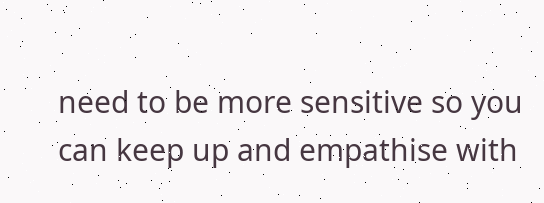need to be more sensitive so you can keep up and empathise with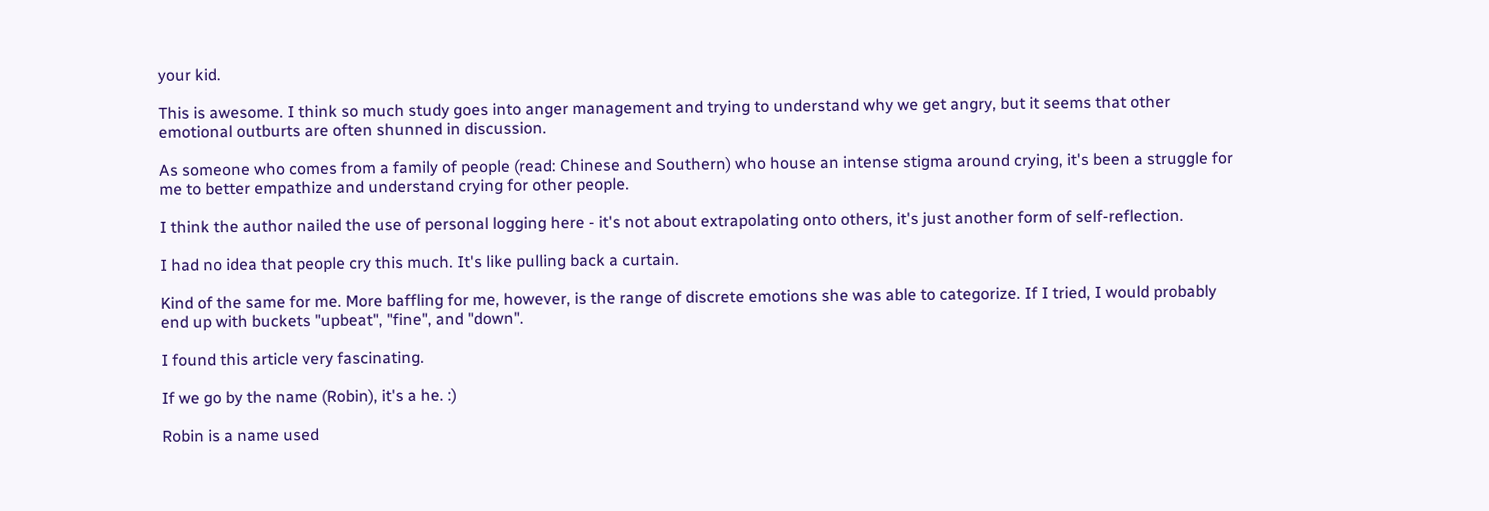your kid.

This is awesome. I think so much study goes into anger management and trying to understand why we get angry, but it seems that other emotional outburts are often shunned in discussion.

As someone who comes from a family of people (read: Chinese and Southern) who house an intense stigma around crying, it's been a struggle for me to better empathize and understand crying for other people.

I think the author nailed the use of personal logging here - it's not about extrapolating onto others, it's just another form of self-reflection.

I had no idea that people cry this much. It's like pulling back a curtain.

Kind of the same for me. More baffling for me, however, is the range of discrete emotions she was able to categorize. If I tried, I would probably end up with buckets "upbeat", "fine", and "down".

I found this article very fascinating.

If we go by the name (Robin), it's a he. :)

Robin is a name used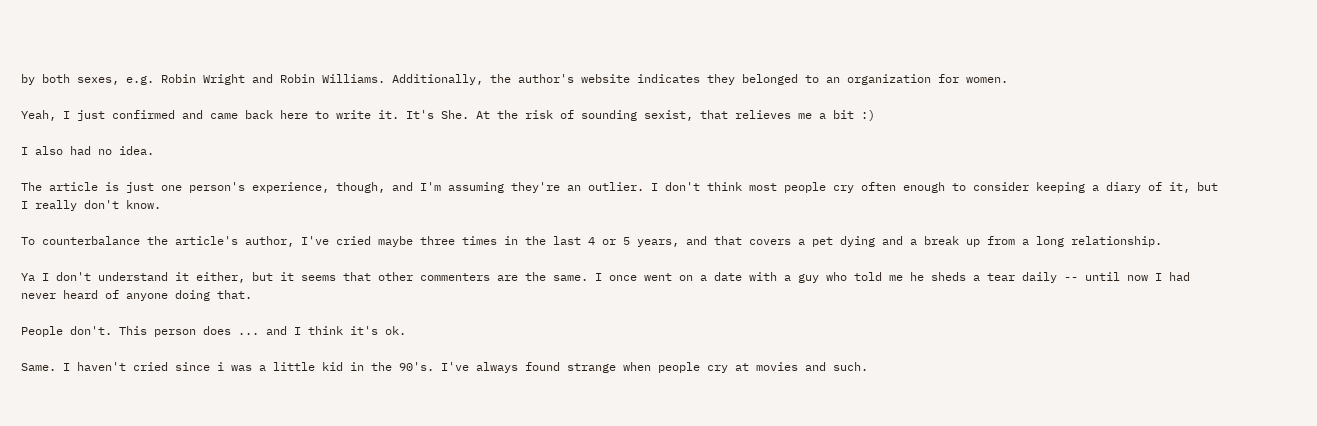by both sexes, e.g. Robin Wright and Robin Williams. Additionally, the author's website indicates they belonged to an organization for women.

Yeah, I just confirmed and came back here to write it. It's She. At the risk of sounding sexist, that relieves me a bit :)

I also had no idea.

The article is just one person's experience, though, and I'm assuming they're an outlier. I don't think most people cry often enough to consider keeping a diary of it, but I really don't know.

To counterbalance the article's author, I've cried maybe three times in the last 4 or 5 years, and that covers a pet dying and a break up from a long relationship.

Ya I don't understand it either, but it seems that other commenters are the same. I once went on a date with a guy who told me he sheds a tear daily -- until now I had never heard of anyone doing that.

People don't. This person does ... and I think it's ok.

Same. I haven't cried since i was a little kid in the 90's. I've always found strange when people cry at movies and such.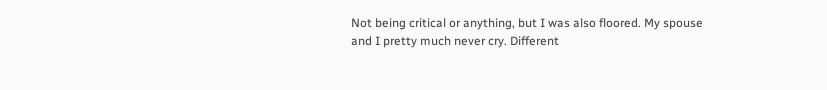Not being critical or anything, but I was also floored. My spouse and I pretty much never cry. Different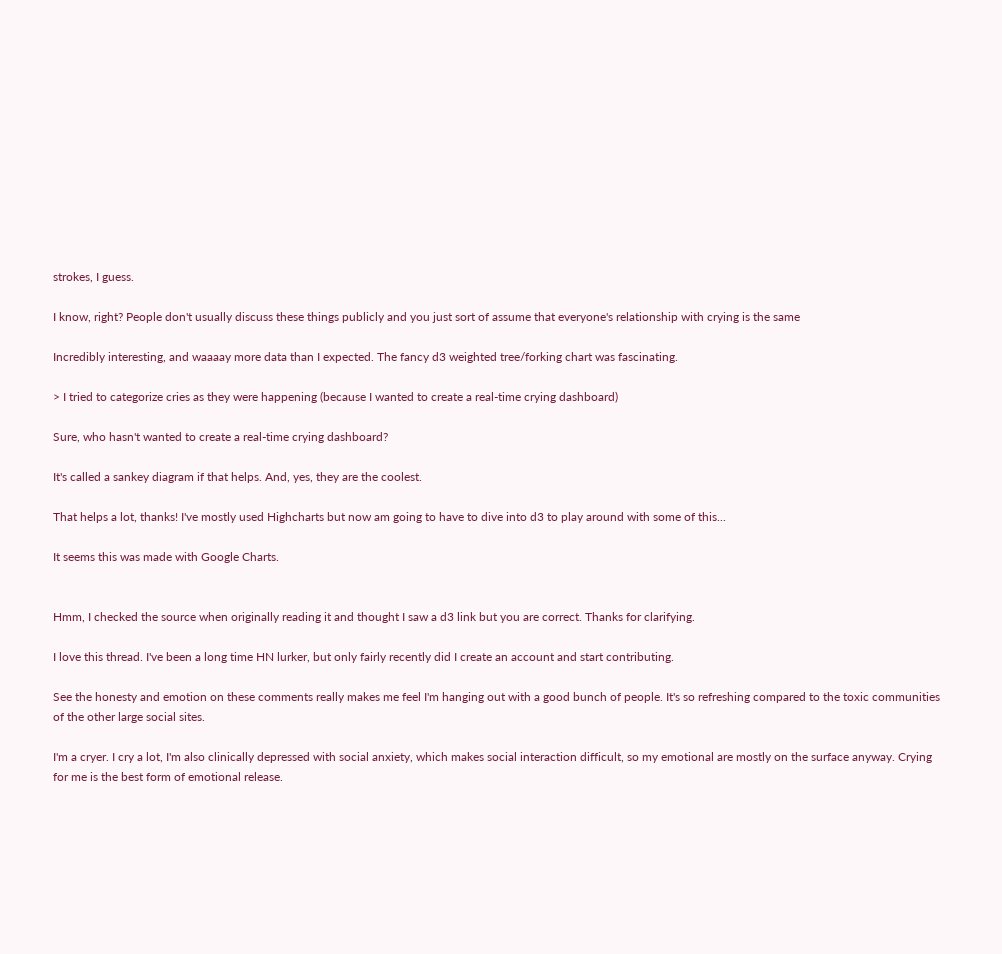strokes, I guess.

I know, right? People don't usually discuss these things publicly and you just sort of assume that everyone's relationship with crying is the same

Incredibly interesting, and waaaay more data than I expected. The fancy d3 weighted tree/forking chart was fascinating.

> I tried to categorize cries as they were happening (because I wanted to create a real-time crying dashboard)

Sure, who hasn't wanted to create a real-time crying dashboard?

It's called a sankey diagram if that helps. And, yes, they are the coolest.

That helps a lot, thanks! I've mostly used Highcharts but now am going to have to dive into d3 to play around with some of this...

It seems this was made with Google Charts.


Hmm, I checked the source when originally reading it and thought I saw a d3 link but you are correct. Thanks for clarifying.

I love this thread. I've been a long time HN lurker, but only fairly recently did I create an account and start contributing.

See the honesty and emotion on these comments really makes me feel I'm hanging out with a good bunch of people. It's so refreshing compared to the toxic communities of the other large social sites.

I'm a cryer. I cry a lot, I'm also clinically depressed with social anxiety, which makes social interaction difficult, so my emotional are mostly on the surface anyway. Crying for me is the best form of emotional release.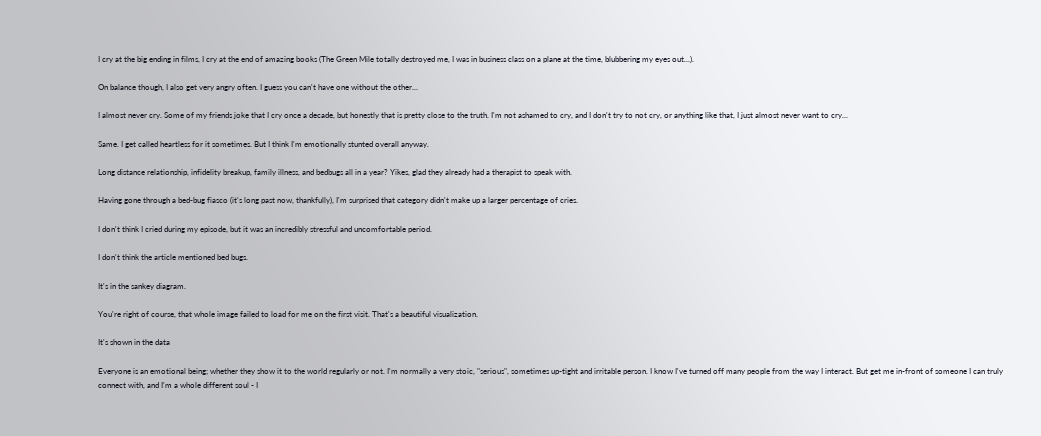I cry at the big ending in films, I cry at the end of amazing books (The Green Mile totally destroyed me, I was in business class on a plane at the time, blubbering my eyes out...).

On balance though, I also get very angry often. I guess you can't have one without the other...

I almost never cry. Some of my friends joke that I cry once a decade, but honestly that is pretty close to the truth. I'm not ashamed to cry, and I don't try to not cry, or anything like that, I just almost never want to cry...

Same. I get called heartless for it sometimes. But I think I'm emotionally stunted overall anyway.

Long distance relationship, infidelity breakup, family illness, and bedbugs all in a year? Yikes, glad they already had a therapist to speak with.

Having gone through a bed-bug fiasco (it's long past now, thankfully), I'm surprised that category didn't make up a larger percentage of cries.

I don't think I cried during my episode, but it was an incredibly stressful and uncomfortable period.

I don't think the article mentioned bed bugs.

It's in the sankey diagram.

You're right of course, that whole image failed to load for me on the first visit. That's a beautiful visualization.

It's shown in the data

Everyone is an emotional being; whether they show it to the world regularly or not. I'm normally a very stoic, "serious", sometimes up-tight and irritable person. I know I've turned off many people from the way I interact. But get me in-front of someone I can truly connect with, and I'm a whole different soul - I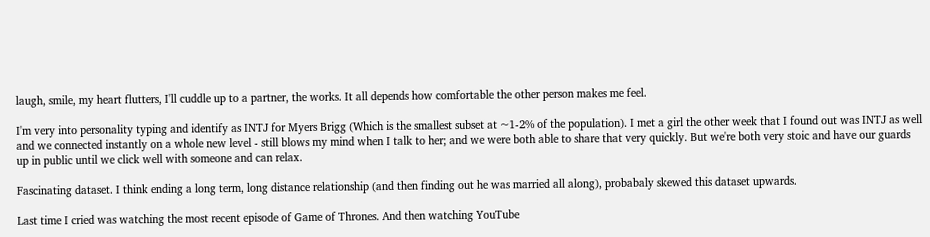laugh, smile, my heart flutters, I'll cuddle up to a partner, the works. It all depends how comfortable the other person makes me feel.

I'm very into personality typing and identify as INTJ for Myers Brigg (Which is the smallest subset at ~1-2% of the population). I met a girl the other week that I found out was INTJ as well and we connected instantly on a whole new level - still blows my mind when I talk to her; and we were both able to share that very quickly. But we're both very stoic and have our guards up in public until we click well with someone and can relax.

Fascinating dataset. I think ending a long term, long distance relationship (and then finding out he was married all along), probabaly skewed this dataset upwards.

Last time I cried was watching the most recent episode of Game of Thrones. And then watching YouTube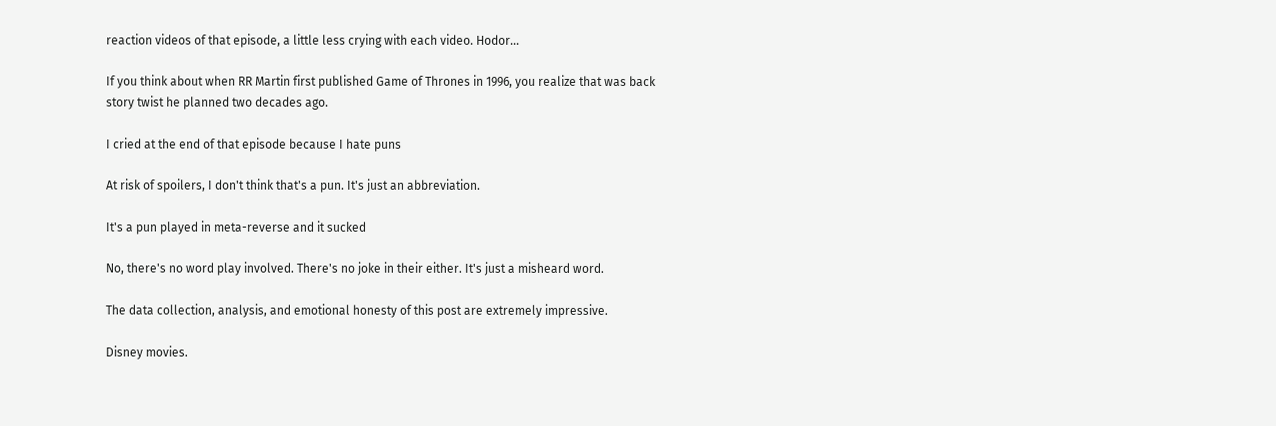reaction videos of that episode, a little less crying with each video. Hodor...

If you think about when RR Martin first published Game of Thrones in 1996, you realize that was back story twist he planned two decades ago.

I cried at the end of that episode because I hate puns

At risk of spoilers, I don't think that's a pun. It's just an abbreviation.

It's a pun played in meta-reverse and it sucked

No, there's no word play involved. There's no joke in their either. It's just a misheard word.

The data collection, analysis, and emotional honesty of this post are extremely impressive.

Disney movies.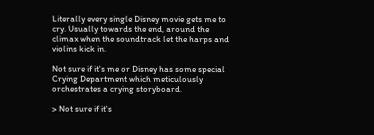Literally every single Disney movie gets me to cry. Usually towards the end, around the climax when the soundtrack let the harps and violins kick in.

Not sure if it's me or Disney has some special Crying Department which meticulously orchestrates a crying storyboard.

> Not sure if it's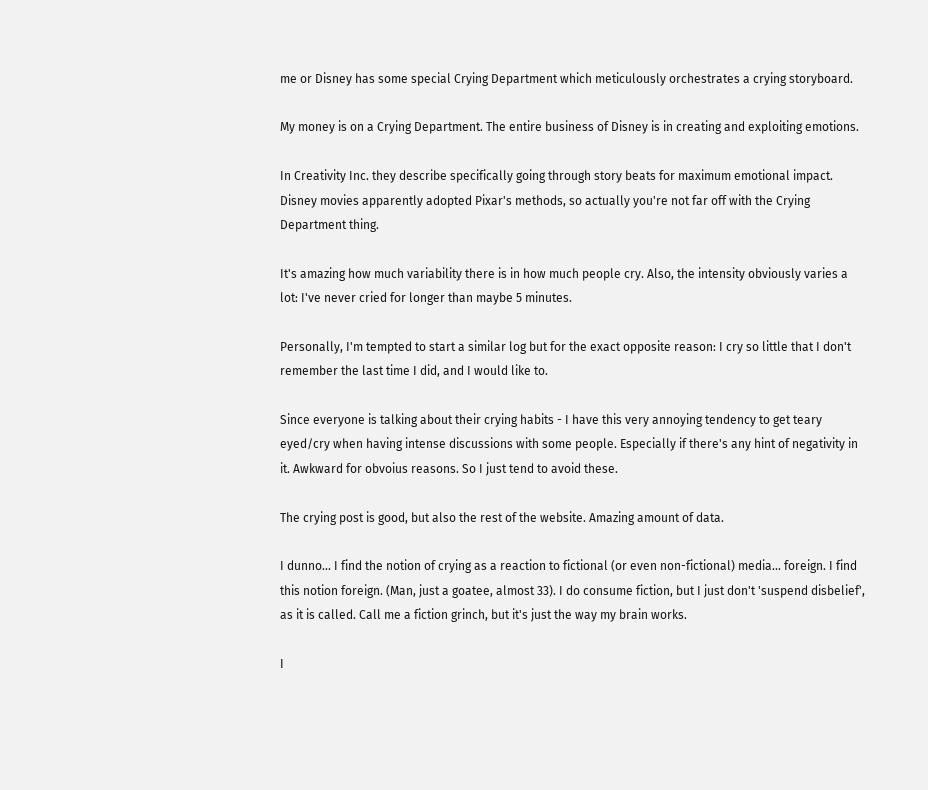me or Disney has some special Crying Department which meticulously orchestrates a crying storyboard.

My money is on a Crying Department. The entire business of Disney is in creating and exploiting emotions.

In Creativity Inc. they describe specifically going through story beats for maximum emotional impact. Disney movies apparently adopted Pixar's methods, so actually you're not far off with the Crying Department thing.

It's amazing how much variability there is in how much people cry. Also, the intensity obviously varies a lot: I've never cried for longer than maybe 5 minutes.

Personally, I'm tempted to start a similar log but for the exact opposite reason: I cry so little that I don't remember the last time I did, and I would like to.

Since everyone is talking about their crying habits - I have this very annoying tendency to get teary eyed/cry when having intense discussions with some people. Especially if there's any hint of negativity in it. Awkward for obvoius reasons. So I just tend to avoid these.

The crying post is good, but also the rest of the website. Amazing amount of data.

I dunno... I find the notion of crying as a reaction to fictional (or even non-fictional) media... foreign. I find this notion foreign. (Man, just a goatee, almost 33). I do consume fiction, but I just don't 'suspend disbelief', as it is called. Call me a fiction grinch, but it's just the way my brain works.

I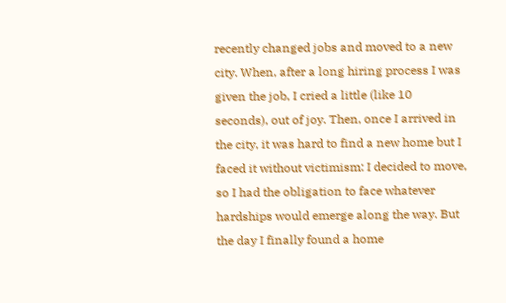recently changed jobs and moved to a new city. When, after a long hiring process I was given the job, I cried a little (like 10 seconds), out of joy. Then, once I arrived in the city, it was hard to find a new home but I faced it without victimism: I decided to move, so I had the obligation to face whatever hardships would emerge along the way. But the day I finally found a home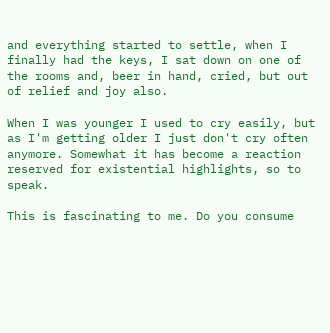and everything started to settle, when I finally had the keys, I sat down on one of the rooms and, beer in hand, cried, but out of relief and joy also.

When I was younger I used to cry easily, but as I'm getting older I just don't cry often anymore. Somewhat it has become a reaction reserved for existential highlights, so to speak.

This is fascinating to me. Do you consume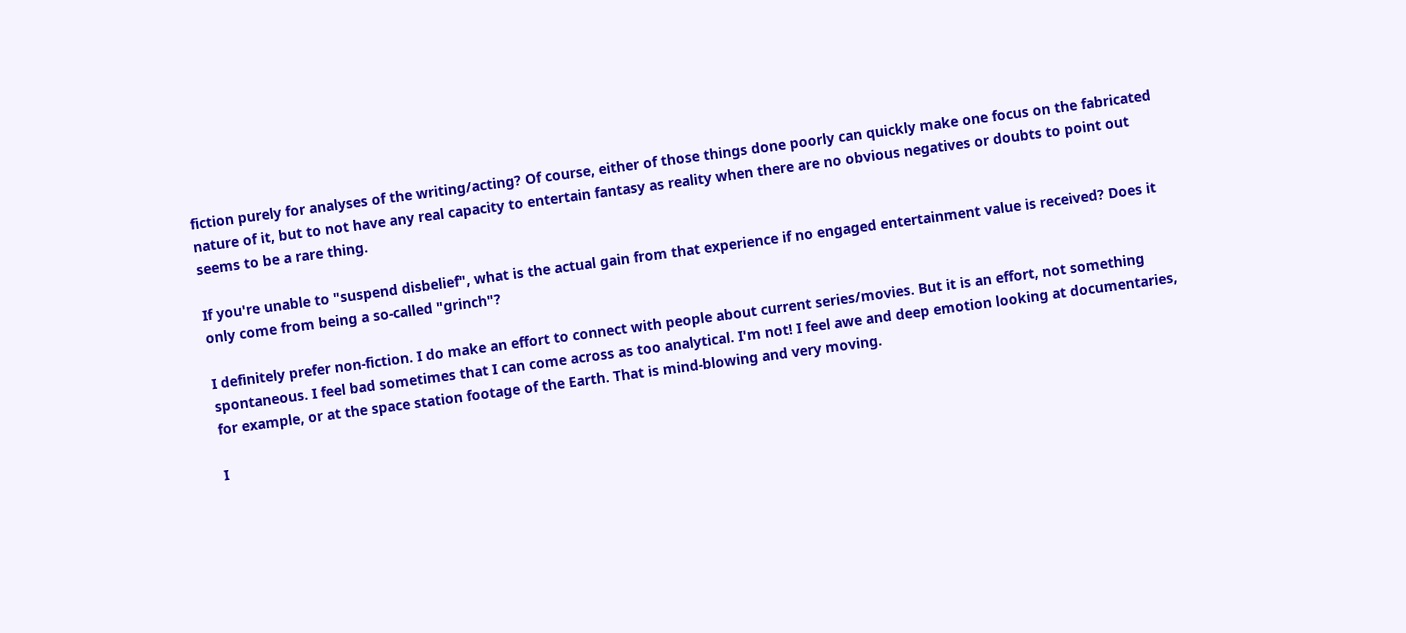fiction purely for analyses of the writing/acting? Of course, either of those things done poorly can quickly make one focus on the fabricated nature of it, but to not have any real capacity to entertain fantasy as reality when there are no obvious negatives or doubts to point out seems to be a rare thing.

If you're unable to "suspend disbelief", what is the actual gain from that experience if no engaged entertainment value is received? Does it only come from being a so-called "grinch"?

I definitely prefer non-fiction. I do make an effort to connect with people about current series/movies. But it is an effort, not something spontaneous. I feel bad sometimes that I can come across as too analytical. I'm not! I feel awe and deep emotion looking at documentaries, for example, or at the space station footage of the Earth. That is mind-blowing and very moving.

I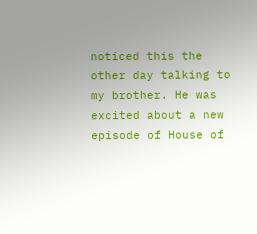noticed this the other day talking to my brother. He was excited about a new episode of House of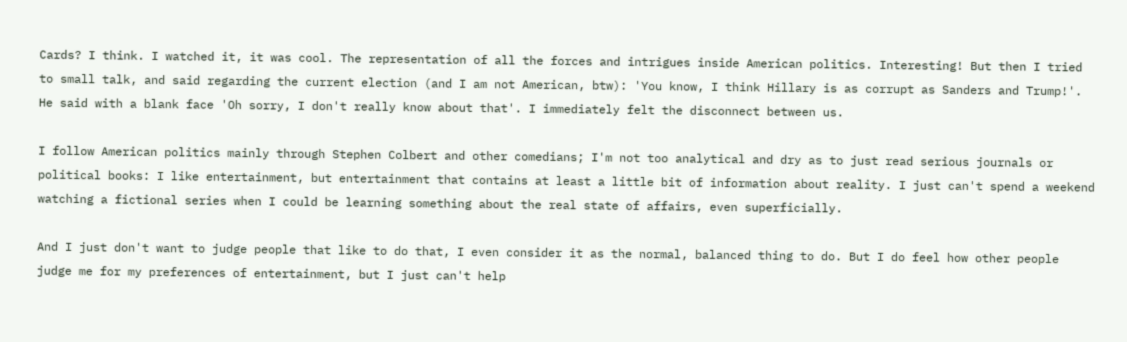Cards? I think. I watched it, it was cool. The representation of all the forces and intrigues inside American politics. Interesting! But then I tried to small talk, and said regarding the current election (and I am not American, btw): 'You know, I think Hillary is as corrupt as Sanders and Trump!'. He said with a blank face 'Oh sorry, I don't really know about that'. I immediately felt the disconnect between us.

I follow American politics mainly through Stephen Colbert and other comedians; I'm not too analytical and dry as to just read serious journals or political books: I like entertainment, but entertainment that contains at least a little bit of information about reality. I just can't spend a weekend watching a fictional series when I could be learning something about the real state of affairs, even superficially.

And I just don't want to judge people that like to do that, I even consider it as the normal, balanced thing to do. But I do feel how other people judge me for my preferences of entertainment, but I just can't help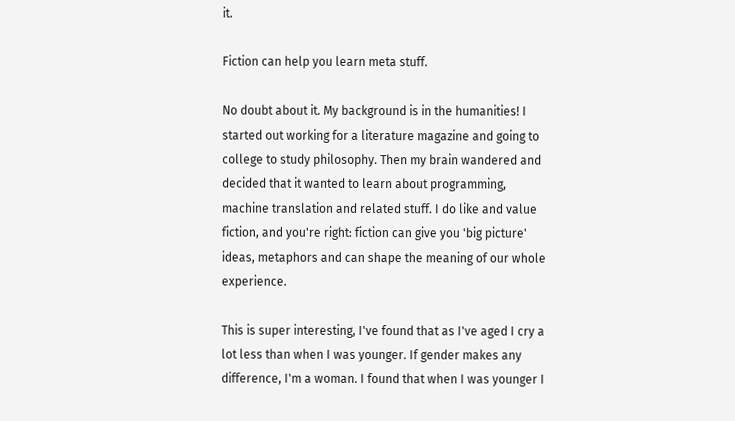it.

Fiction can help you learn meta stuff.

No doubt about it. My background is in the humanities! I started out working for a literature magazine and going to college to study philosophy. Then my brain wandered and decided that it wanted to learn about programming, machine translation and related stuff. I do like and value fiction, and you're right: fiction can give you 'big picture' ideas, metaphors and can shape the meaning of our whole experience.

This is super interesting, I've found that as I've aged I cry a lot less than when I was younger. If gender makes any difference, I'm a woman. I found that when I was younger I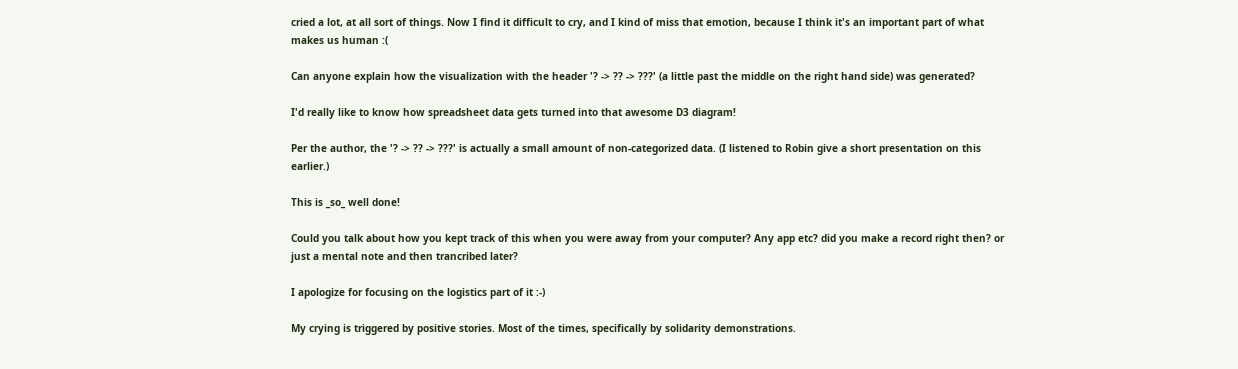cried a lot, at all sort of things. Now I find it difficult to cry, and I kind of miss that emotion, because I think it's an important part of what makes us human :(

Can anyone explain how the visualization with the header '? -> ?? -> ???' (a little past the middle on the right hand side) was generated?

I'd really like to know how spreadsheet data gets turned into that awesome D3 diagram!

Per the author, the '? -> ?? -> ???' is actually a small amount of non-categorized data. (I listened to Robin give a short presentation on this earlier.)

This is _so_ well done!

Could you talk about how you kept track of this when you were away from your computer? Any app etc? did you make a record right then? or just a mental note and then trancribed later?

I apologize for focusing on the logistics part of it :-)

My crying is triggered by positive stories. Most of the times, specifically by solidarity demonstrations.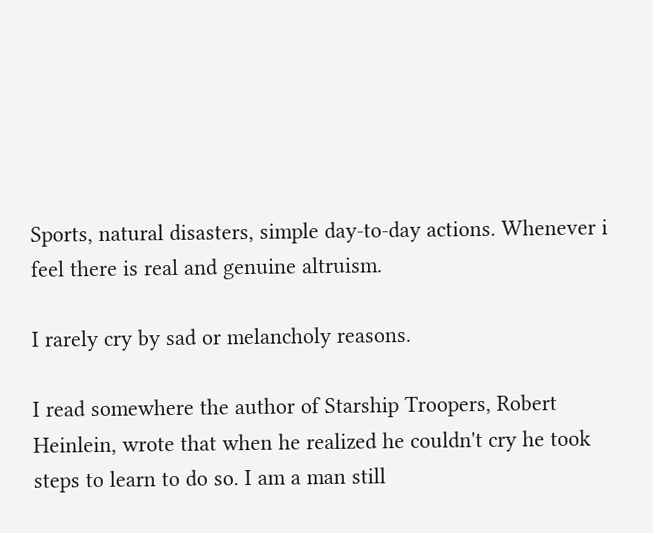Sports, natural disasters, simple day-to-day actions. Whenever i feel there is real and genuine altruism.

I rarely cry by sad or melancholy reasons.

I read somewhere the author of Starship Troopers, Robert Heinlein, wrote that when he realized he couldn't cry he took steps to learn to do so. I am a man still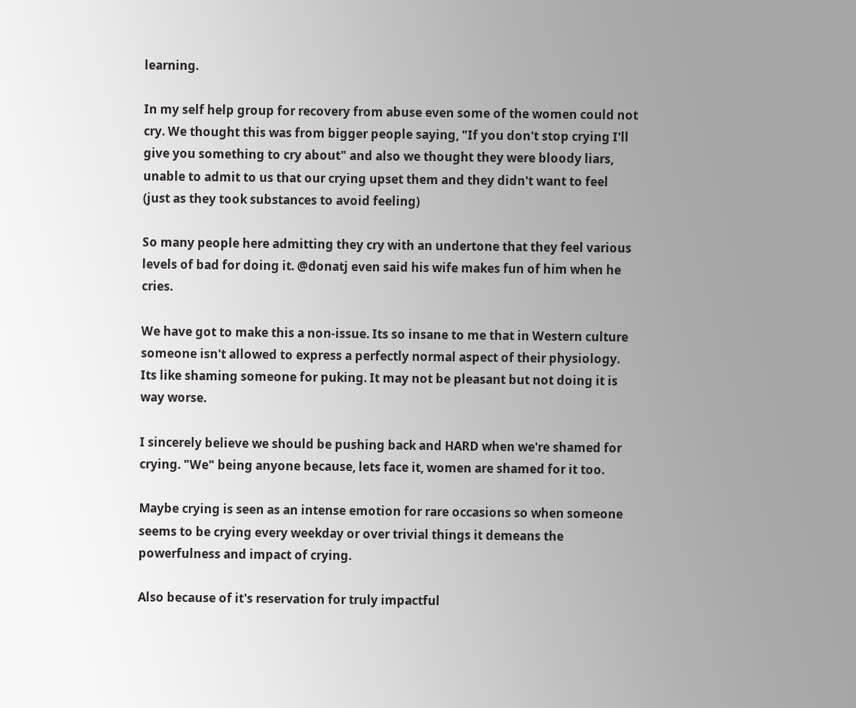learning.

In my self help group for recovery from abuse even some of the women could not cry. We thought this was from bigger people saying, "If you don't stop crying I'll give you something to cry about" and also we thought they were bloody liars, unable to admit to us that our crying upset them and they didn't want to feel (just as they took substances to avoid feeling)

So many people here admitting they cry with an undertone that they feel various levels of bad for doing it. @donatj even said his wife makes fun of him when he cries.

We have got to make this a non-issue. Its so insane to me that in Western culture someone isn't allowed to express a perfectly normal aspect of their physiology. Its like shaming someone for puking. It may not be pleasant but not doing it is way worse.

I sincerely believe we should be pushing back and HARD when we're shamed for crying. "We" being anyone because, lets face it, women are shamed for it too.

Maybe crying is seen as an intense emotion for rare occasions so when someone seems to be crying every weekday or over trivial things it demeans the powerfulness and impact of crying.

Also because of it's reservation for truly impactful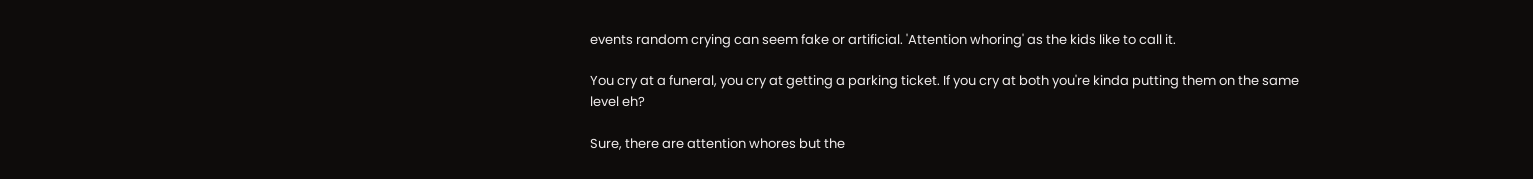events random crying can seem fake or artificial. 'Attention whoring' as the kids like to call it.

You cry at a funeral, you cry at getting a parking ticket. If you cry at both you're kinda putting them on the same level eh?

Sure, there are attention whores but the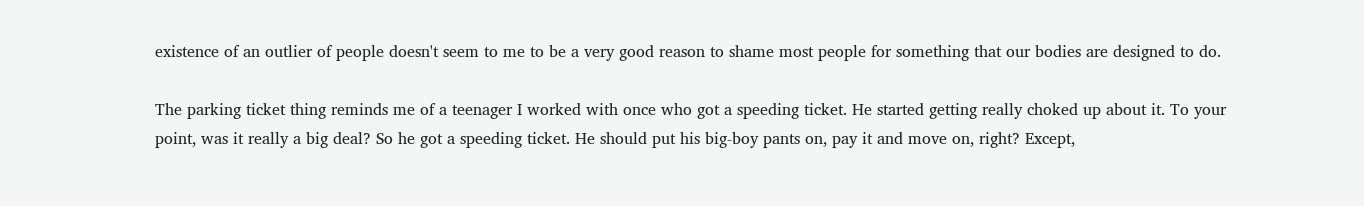existence of an outlier of people doesn't seem to me to be a very good reason to shame most people for something that our bodies are designed to do.

The parking ticket thing reminds me of a teenager I worked with once who got a speeding ticket. He started getting really choked up about it. To your point, was it really a big deal? So he got a speeding ticket. He should put his big-boy pants on, pay it and move on, right? Except,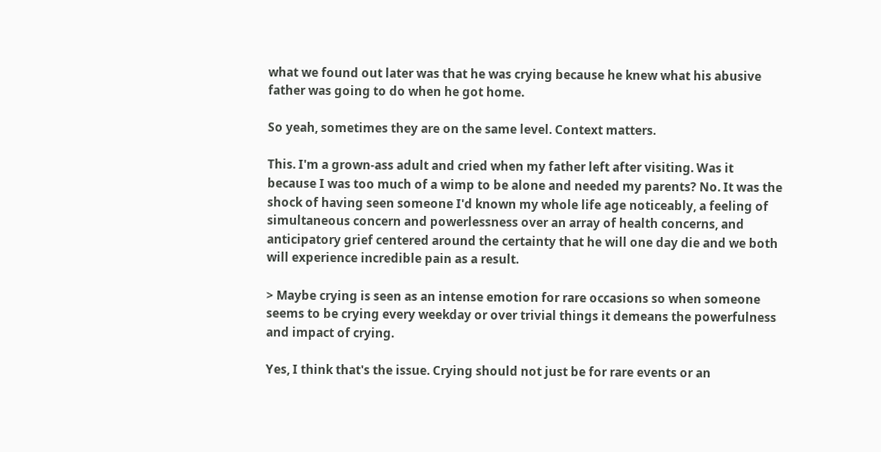what we found out later was that he was crying because he knew what his abusive father was going to do when he got home.

So yeah, sometimes they are on the same level. Context matters.

This. I'm a grown-ass adult and cried when my father left after visiting. Was it because I was too much of a wimp to be alone and needed my parents? No. It was the shock of having seen someone I'd known my whole life age noticeably, a feeling of simultaneous concern and powerlessness over an array of health concerns, and anticipatory grief centered around the certainty that he will one day die and we both will experience incredible pain as a result.

> Maybe crying is seen as an intense emotion for rare occasions so when someone seems to be crying every weekday or over trivial things it demeans the powerfulness and impact of crying.

Yes, I think that's the issue. Crying should not just be for rare events or an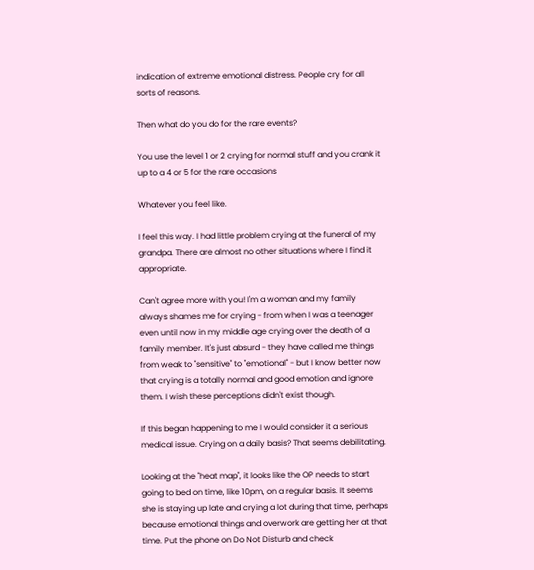indication of extreme emotional distress. People cry for all sorts of reasons.

Then what do you do for the rare events?

You use the level 1 or 2 crying for normal stuff and you crank it up to a 4 or 5 for the rare occasions

Whatever you feel like.

I feel this way. I had little problem crying at the funeral of my grandpa. There are almost no other situations where I find it appropriate.

Can't agree more with you! I'm a woman and my family always shames me for crying - from when I was a teenager even until now in my middle age crying over the death of a family member. It's just absurd - they have called me things from weak to "sensitive" to "emotional" - but I know better now that crying is a totally normal and good emotion and ignore them. I wish these perceptions didn't exist though.

If this began happening to me I would consider it a serious medical issue. Crying on a daily basis? That seems debilitating.

Looking at the "heat map", it looks like the OP needs to start going to bed on time, like 10pm, on a regular basis. It seems she is staying up late and crying a lot during that time, perhaps because emotional things and overwork are getting her at that time. Put the phone on Do Not Disturb and check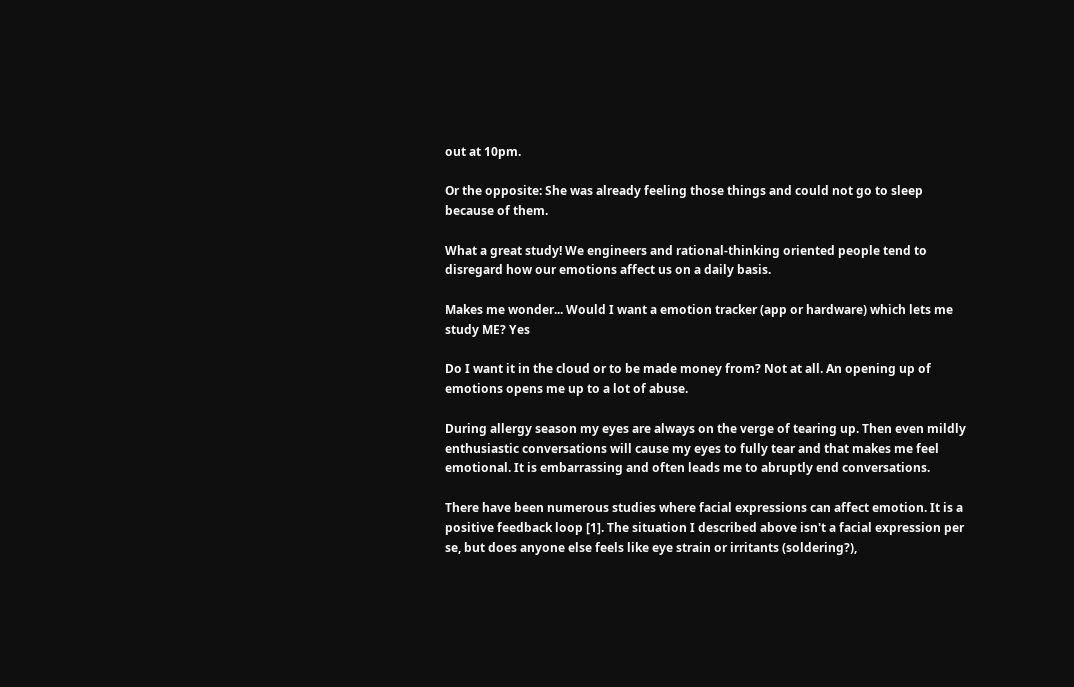out at 10pm.

Or the opposite: She was already feeling those things and could not go to sleep because of them.

What a great study! We engineers and rational-thinking oriented people tend to disregard how our emotions affect us on a daily basis.

Makes me wonder... Would I want a emotion tracker (app or hardware) which lets me study ME? Yes

Do I want it in the cloud or to be made money from? Not at all. An opening up of emotions opens me up to a lot of abuse.

During allergy season my eyes are always on the verge of tearing up. Then even mildly enthusiastic conversations will cause my eyes to fully tear and that makes me feel emotional. It is embarrassing and often leads me to abruptly end conversations.

There have been numerous studies where facial expressions can affect emotion. It is a positive feedback loop [1]. The situation I described above isn't a facial expression per se, but does anyone else feels like eye strain or irritants (soldering?),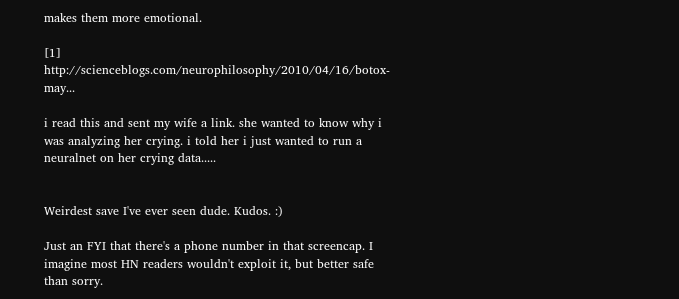makes them more emotional.

[1] http://scienceblogs.com/neurophilosophy/2010/04/16/botox-may...

i read this and sent my wife a link. she wanted to know why i was analyzing her crying. i told her i just wanted to run a neuralnet on her crying data.....


Weirdest save I've ever seen dude. Kudos. :)

Just an FYI that there's a phone number in that screencap. I imagine most HN readers wouldn't exploit it, but better safe than sorry.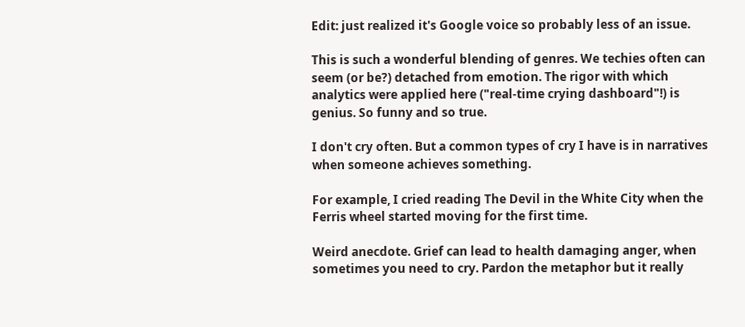Edit: just realized it's Google voice so probably less of an issue.

This is such a wonderful blending of genres. We techies often can seem (or be?) detached from emotion. The rigor with which analytics were applied here ("real-time crying dashboard"!) is genius. So funny and so true.

I don't cry often. But a common types of cry I have is in narratives when someone achieves something.

For example, I cried reading The Devil in the White City when the Ferris wheel started moving for the first time.

Weird anecdote. Grief can lead to health damaging anger, when sometimes you need to cry. Pardon the metaphor but it really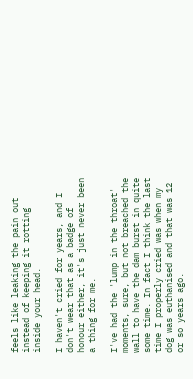feels like leaking the pain out instead of keeping it rotting inside your head.

I haven't cried for years, and I don't wear that as a badge of honour either, it's just never been a thing for me.

I've had the 'lump in the throat' moments, sure, but not breached the wall to have the dam burst in quite some time. In fact I think the last time I properly cried was when my dog was euthanised and that was 12 or so years ago.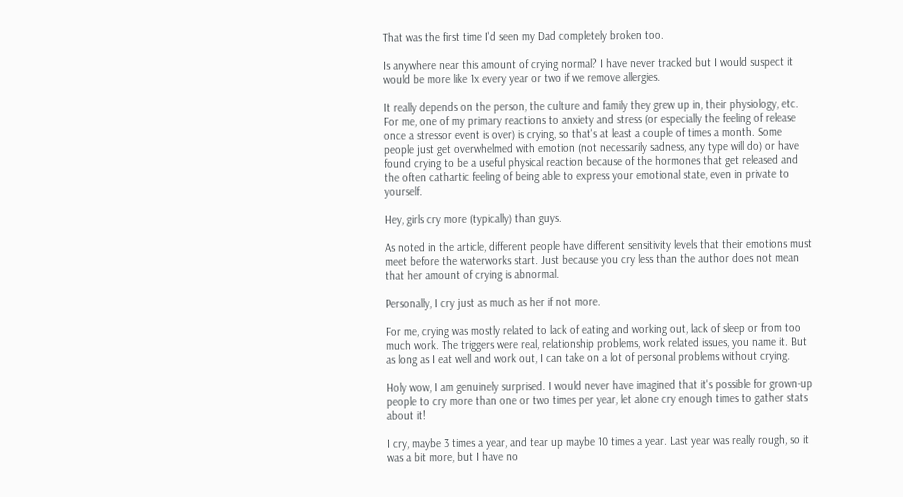That was the first time I'd seen my Dad completely broken too.

Is anywhere near this amount of crying normal? I have never tracked but I would suspect it would be more like 1x every year or two if we remove allergies.

It really depends on the person, the culture and family they grew up in, their physiology, etc. For me, one of my primary reactions to anxiety and stress (or especially the feeling of release once a stressor event is over) is crying, so that's at least a couple of times a month. Some people just get overwhelmed with emotion (not necessarily sadness, any type will do) or have found crying to be a useful physical reaction because of the hormones that get released and the often cathartic feeling of being able to express your emotional state, even in private to yourself.

Hey, girls cry more (typically) than guys.

As noted in the article, different people have different sensitivity levels that their emotions must meet before the waterworks start. Just because you cry less than the author does not mean that her amount of crying is abnormal.

Personally, I cry just as much as her if not more.

For me, crying was mostly related to lack of eating and working out, lack of sleep or from too much work. The triggers were real, relationship problems, work related issues, you name it. But as long as I eat well and work out, I can take on a lot of personal problems without crying.

Holy wow, I am genuinely surprised. I would never have imagined that it's possible for grown-up people to cry more than one or two times per year, let alone cry enough times to gather stats about it!

I cry, maybe 3 times a year, and tear up maybe 10 times a year. Last year was really rough, so it was a bit more, but I have no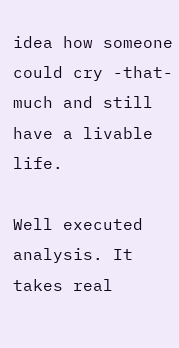idea how someone could cry -that- much and still have a livable life.

Well executed analysis. It takes real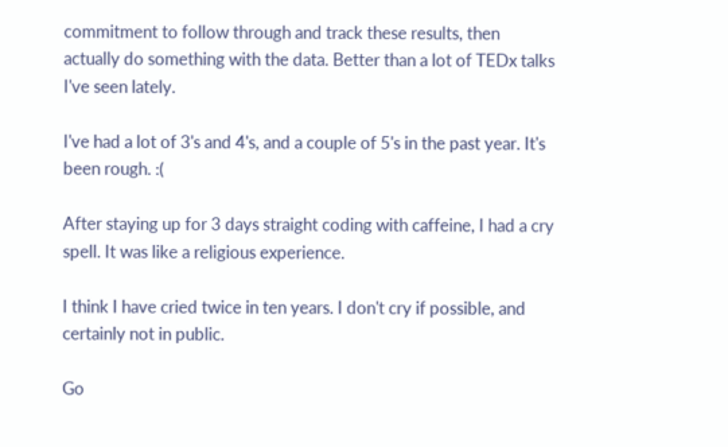commitment to follow through and track these results, then actually do something with the data. Better than a lot of TEDx talks I've seen lately.

I've had a lot of 3's and 4's, and a couple of 5's in the past year. It's been rough. :(

After staying up for 3 days straight coding with caffeine, I had a cry spell. It was like a religious experience.

I think I have cried twice in ten years. I don't cry if possible, and certainly not in public.

Go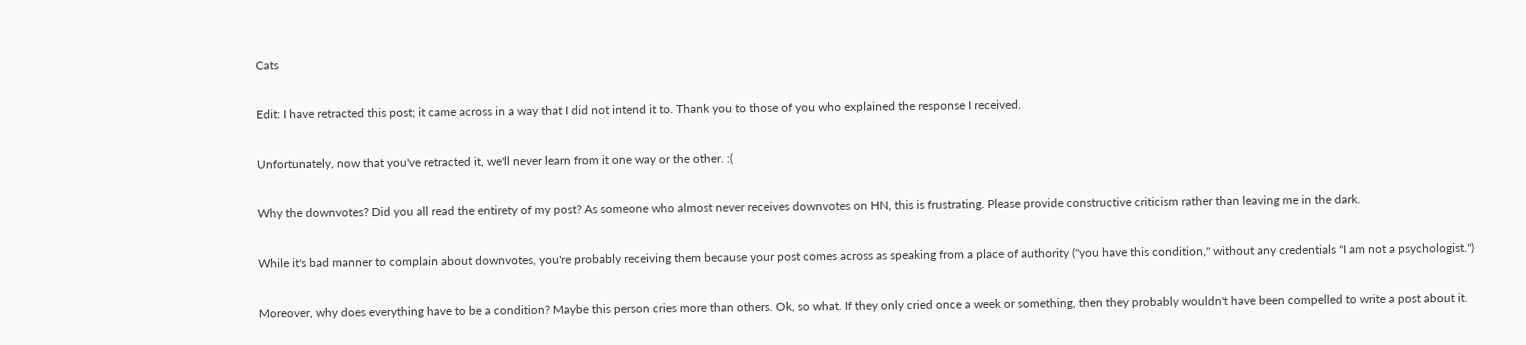Cats

Edit: I have retracted this post; it came across in a way that I did not intend it to. Thank you to those of you who explained the response I received.

Unfortunately, now that you've retracted it, we'll never learn from it one way or the other. :(

Why the downvotes? Did you all read the entirety of my post? As someone who almost never receives downvotes on HN, this is frustrating. Please provide constructive criticism rather than leaving me in the dark.

While it's bad manner to complain about downvotes, you're probably receiving them because your post comes across as speaking from a place of authority ("you have this condition," without any credentials "I am not a psychologist.")

Moreover, why does everything have to be a condition? Maybe this person cries more than others. Ok, so what. If they only cried once a week or something, then they probably wouldn't have been compelled to write a post about it.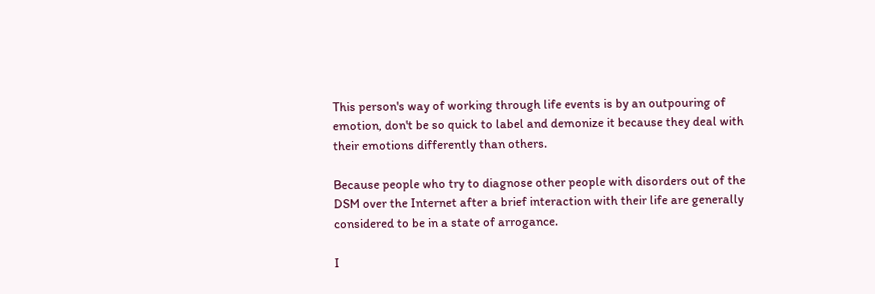This person's way of working through life events is by an outpouring of emotion, don't be so quick to label and demonize it because they deal with their emotions differently than others.

Because people who try to diagnose other people with disorders out of the DSM over the Internet after a brief interaction with their life are generally considered to be in a state of arrogance.

I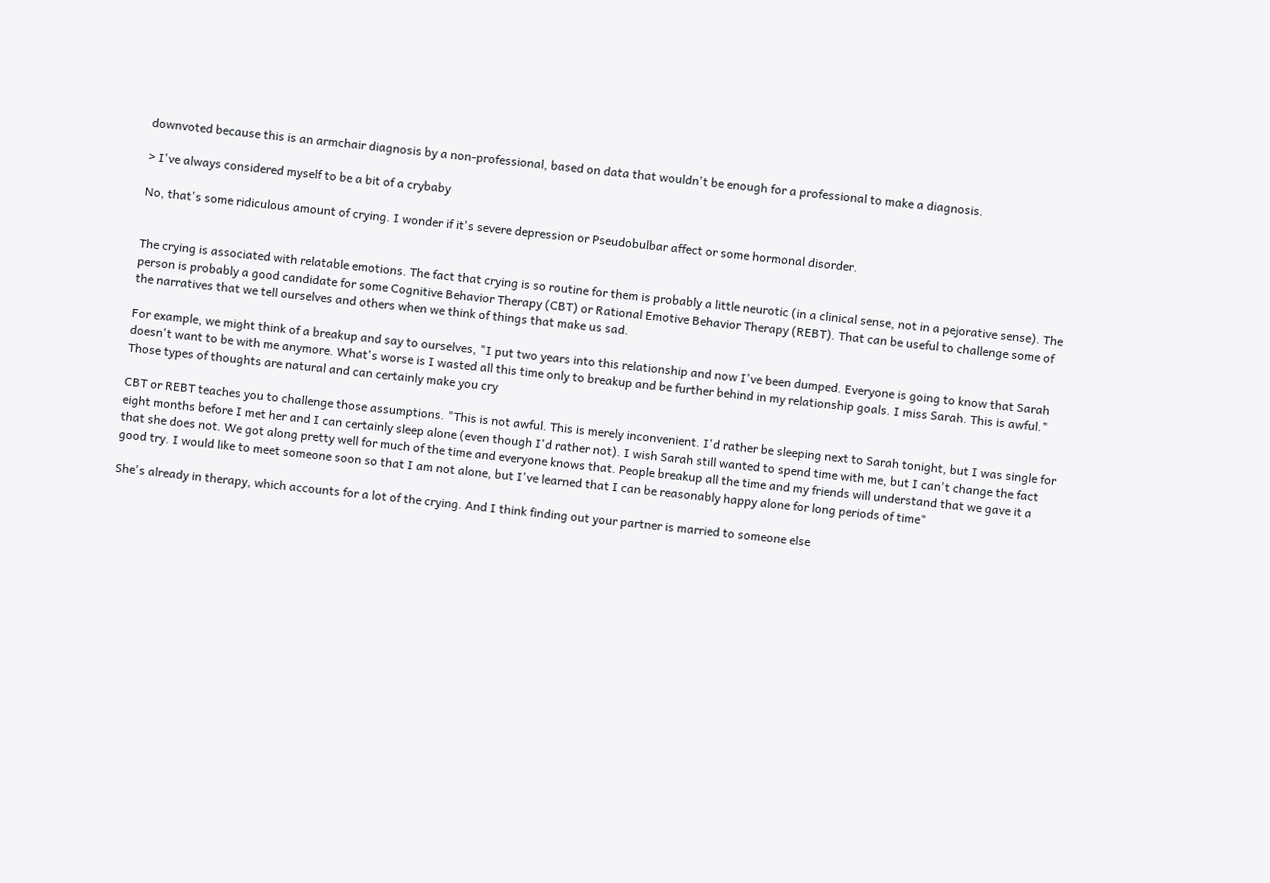downvoted because this is an armchair diagnosis by a non-professional, based on data that wouldn't be enough for a professional to make a diagnosis.

> I've always considered myself to be a bit of a crybaby

No, that's some ridiculous amount of crying. I wonder if it's severe depression or Pseudobulbar affect or some hormonal disorder.


The crying is associated with relatable emotions. The fact that crying is so routine for them is probably a little neurotic (in a clinical sense, not in a pejorative sense). The person is probably a good candidate for some Cognitive Behavior Therapy (CBT) or Rational Emotive Behavior Therapy (REBT). That can be useful to challenge some of the narratives that we tell ourselves and others when we think of things that make us sad.

For example, we might think of a breakup and say to ourselves, "I put two years into this relationship and now I've been dumped. Everyone is going to know that Sarah doesn't want to be with me anymore. What's worse is I wasted all this time only to breakup and be further behind in my relationship goals. I miss Sarah. This is awful." Those types of thoughts are natural and can certainly make you cry

CBT or REBT teaches you to challenge those assumptions. "This is not awful. This is merely inconvenient. I'd rather be sleeping next to Sarah tonight, but I was single for eight months before I met her and I can certainly sleep alone (even though I'd rather not). I wish Sarah still wanted to spend time with me, but I can't change the fact that she does not. We got along pretty well for much of the time and everyone knows that. People breakup all the time and my friends will understand that we gave it a good try. I would like to meet someone soon so that I am not alone, but I've learned that I can be reasonably happy alone for long periods of time"

She's already in therapy, which accounts for a lot of the crying. And I think finding out your partner is married to someone else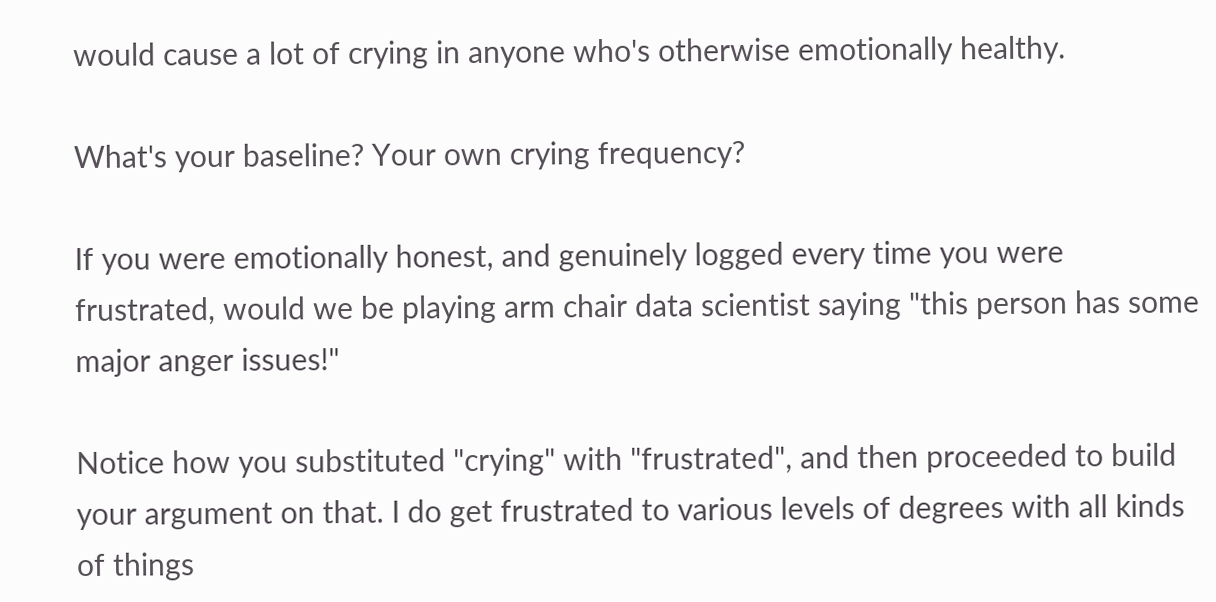would cause a lot of crying in anyone who's otherwise emotionally healthy.

What's your baseline? Your own crying frequency?

If you were emotionally honest, and genuinely logged every time you were frustrated, would we be playing arm chair data scientist saying "this person has some major anger issues!"

Notice how you substituted "crying" with "frustrated", and then proceeded to build your argument on that. I do get frustrated to various levels of degrees with all kinds of things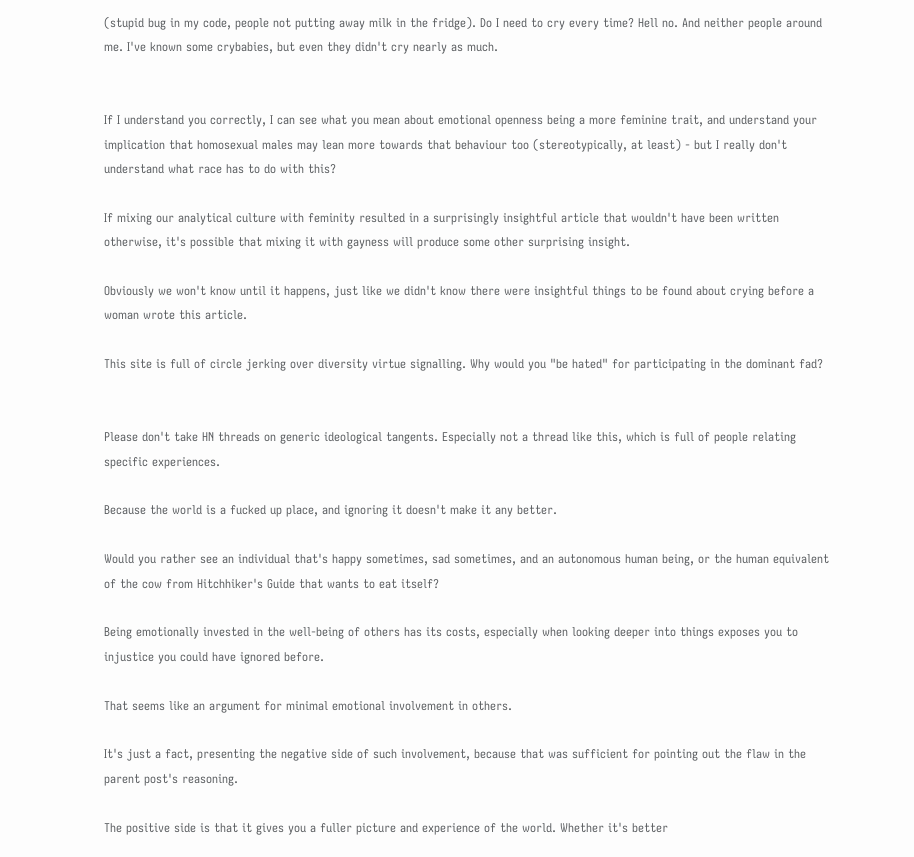(stupid bug in my code, people not putting away milk in the fridge). Do I need to cry every time? Hell no. And neither people around me. I've known some crybabies, but even they didn't cry nearly as much.


If I understand you correctly, I can see what you mean about emotional openness being a more feminine trait, and understand your implication that homosexual males may lean more towards that behaviour too (stereotypically, at least) - but I really don't understand what race has to do with this?

If mixing our analytical culture with feminity resulted in a surprisingly insightful article that wouldn't have been written otherwise, it's possible that mixing it with gayness will produce some other surprising insight.

Obviously we won't know until it happens, just like we didn't know there were insightful things to be found about crying before a woman wrote this article.

This site is full of circle jerking over diversity virtue signalling. Why would you "be hated" for participating in the dominant fad?


Please don't take HN threads on generic ideological tangents. Especially not a thread like this, which is full of people relating specific experiences.

Because the world is a fucked up place, and ignoring it doesn't make it any better.

Would you rather see an individual that's happy sometimes, sad sometimes, and an autonomous human being, or the human equivalent of the cow from Hitchhiker's Guide that wants to eat itself?

Being emotionally invested in the well-being of others has its costs, especially when looking deeper into things exposes you to injustice you could have ignored before.

That seems like an argument for minimal emotional involvement in others.

It's just a fact, presenting the negative side of such involvement, because that was sufficient for pointing out the flaw in the parent post's reasoning.

The positive side is that it gives you a fuller picture and experience of the world. Whether it's better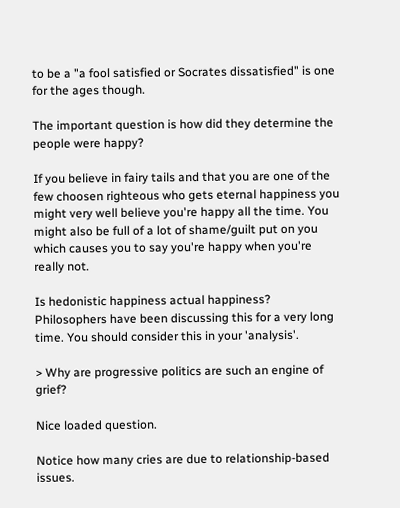to be a "a fool satisfied or Socrates dissatisfied" is one for the ages though.

The important question is how did they determine the people were happy?

If you believe in fairy tails and that you are one of the few choosen righteous who gets eternal happiness you might very well believe you're happy all the time. You might also be full of a lot of shame/guilt put on you which causes you to say you're happy when you're really not.

Is hedonistic happiness actual happiness? Philosophers have been discussing this for a very long time. You should consider this in your 'analysis'.

> Why are progressive politics are such an engine of grief?

Nice loaded question.

Notice how many cries are due to relationship-based issues.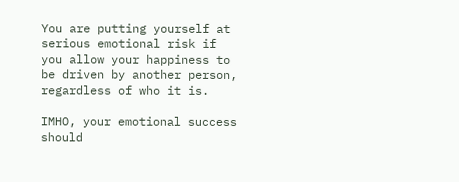You are putting yourself at serious emotional risk if you allow your happiness to be driven by another person, regardless of who it is.

IMHO, your emotional success should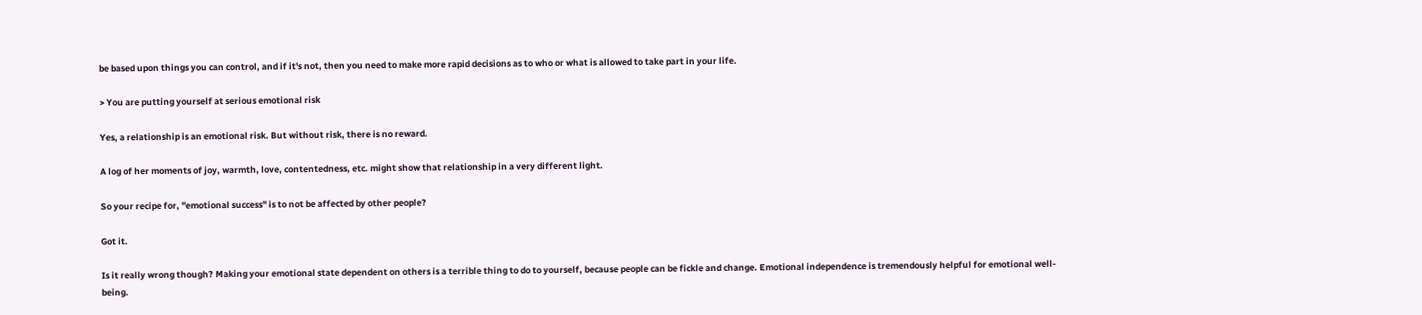be based upon things you can control, and if it's not, then you need to make more rapid decisions as to who or what is allowed to take part in your life.

> You are putting yourself at serious emotional risk

Yes, a relationship is an emotional risk. But without risk, there is no reward.

A log of her moments of joy, warmth, love, contentedness, etc. might show that relationship in a very different light.

So your recipe for, "emotional success" is to not be affected by other people?

Got it.

Is it really wrong though? Making your emotional state dependent on others is a terrible thing to do to yourself, because people can be fickle and change. Emotional independence is tremendously helpful for emotional well-being.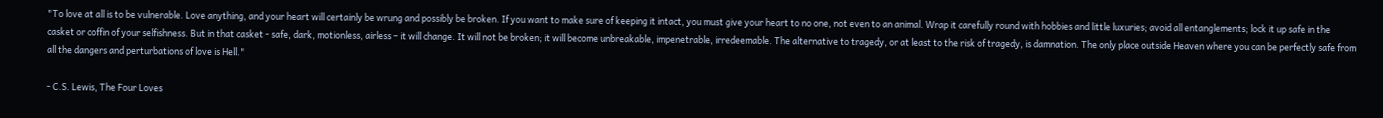"To love at all is to be vulnerable. Love anything, and your heart will certainly be wrung and possibly be broken. If you want to make sure of keeping it intact, you must give your heart to no one, not even to an animal. Wrap it carefully round with hobbies and little luxuries; avoid all entanglements; lock it up safe in the casket or coffin of your selfishness. But in that casket - safe, dark, motionless, airless – it will change. It will not be broken; it will become unbreakable, impenetrable, irredeemable. The alternative to tragedy, or at least to the risk of tragedy, is damnation. The only place outside Heaven where you can be perfectly safe from all the dangers and perturbations of love is Hell."

- C.S. Lewis, The Four Loves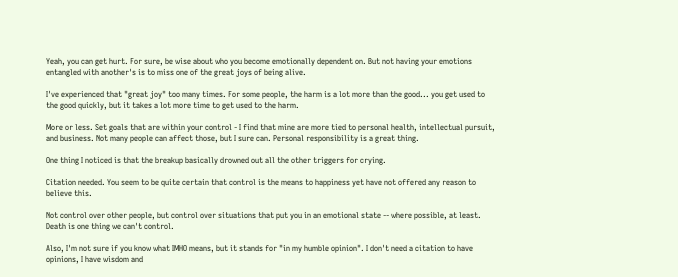Yeah, you can get hurt. For sure, be wise about who you become emotionally dependent on. But not having your emotions entangled with another's is to miss one of the great joys of being alive.

I've experienced that "great joy" too many times. For some people, the harm is a lot more than the good... you get used to the good quickly, but it takes a lot more time to get used to the harm.

More or less. Set goals that are within your control - I find that mine are more tied to personal health, intellectual pursuit, and business. Not many people can affect those, but I sure can. Personal responsibility is a great thing.

One thing I noticed is that the breakup basically drowned out all the other triggers for crying.

Citation needed. You seem to be quite certain that control is the means to happiness yet have not offered any reason to believe this.

Not control over other people, but control over situations that put you in an emotional state -- where possible, at least. Death is one thing we can't control.

Also, I'm not sure if you know what IMHO means, but it stands for "in my humble opinion". I don't need a citation to have opinions, I have wisdom and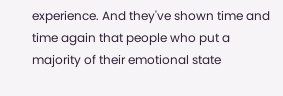experience. And they've shown time and time again that people who put a majority of their emotional state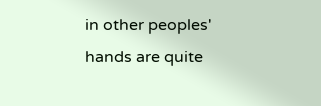in other peoples' hands are quite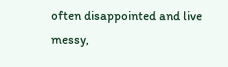often disappointed and live messy,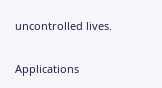uncontrolled lives.

Applications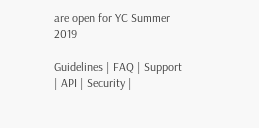are open for YC Summer 2019

Guidelines | FAQ | Support | API | Security |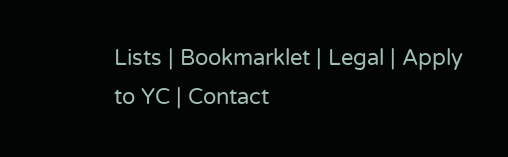Lists | Bookmarklet | Legal | Apply to YC | Contact